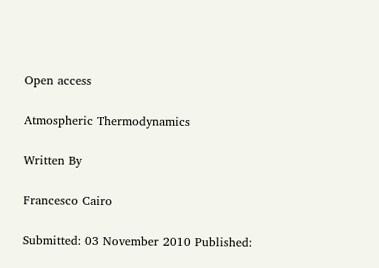Open access

Atmospheric Thermodynamics

Written By

Francesco Cairo

Submitted: 03 November 2010 Published: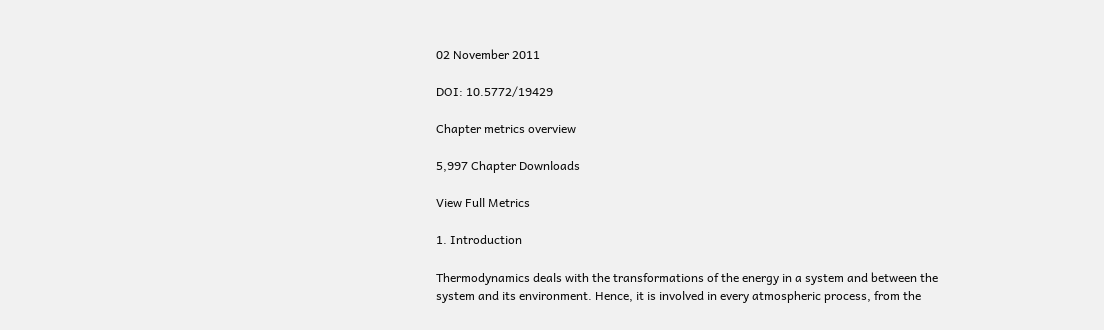02 November 2011

DOI: 10.5772/19429

Chapter metrics overview

5,997 Chapter Downloads

View Full Metrics

1. Introduction

Thermodynamics deals with the transformations of the energy in a system and between the system and its environment. Hence, it is involved in every atmospheric process, from the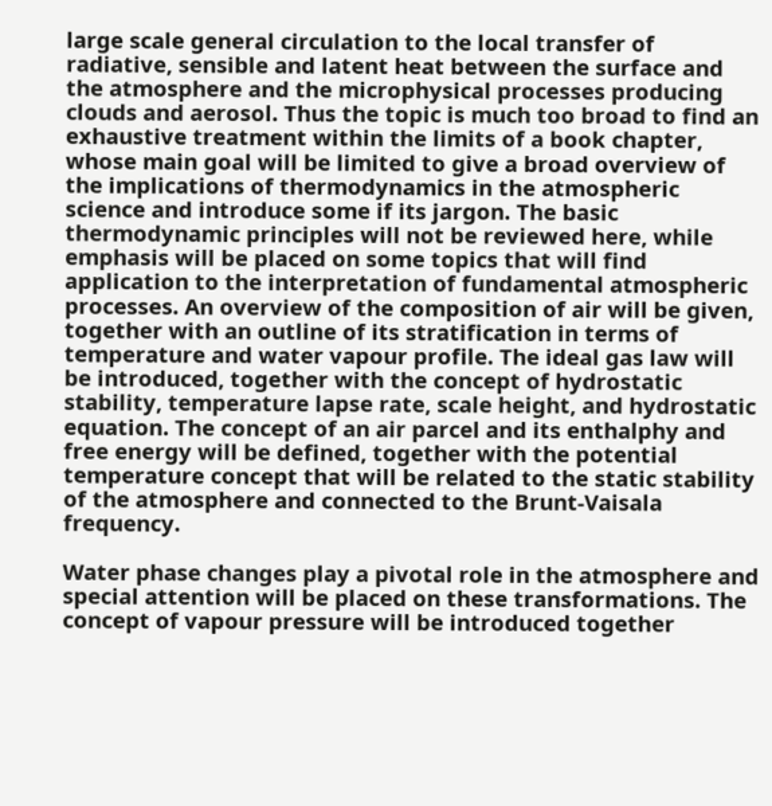large scale general circulation to the local transfer of radiative, sensible and latent heat between the surface and the atmosphere and the microphysical processes producing clouds and aerosol. Thus the topic is much too broad to find an exhaustive treatment within the limits of a book chapter, whose main goal will be limited to give a broad overview of the implications of thermodynamics in the atmospheric science and introduce some if its jargon. The basic thermodynamic principles will not be reviewed here, while emphasis will be placed on some topics that will find application to the interpretation of fundamental atmospheric processes. An overview of the composition of air will be given, together with an outline of its stratification in terms of temperature and water vapour profile. The ideal gas law will be introduced, together with the concept of hydrostatic stability, temperature lapse rate, scale height, and hydrostatic equation. The concept of an air parcel and its enthalphy and free energy will be defined, together with the potential temperature concept that will be related to the static stability of the atmosphere and connected to the Brunt-Vaisala frequency.

Water phase changes play a pivotal role in the atmosphere and special attention will be placed on these transformations. The concept of vapour pressure will be introduced together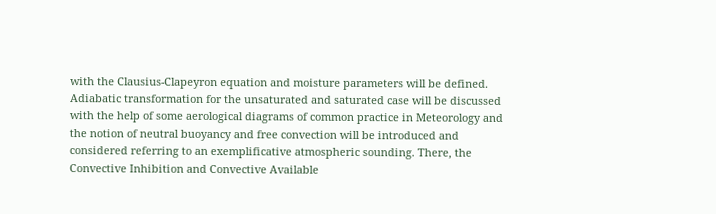with the Clausius-Clapeyron equation and moisture parameters will be defined. Adiabatic transformation for the unsaturated and saturated case will be discussed with the help of some aerological diagrams of common practice in Meteorology and the notion of neutral buoyancy and free convection will be introduced and considered referring to an exemplificative atmospheric sounding. There, the Convective Inhibition and Convective Available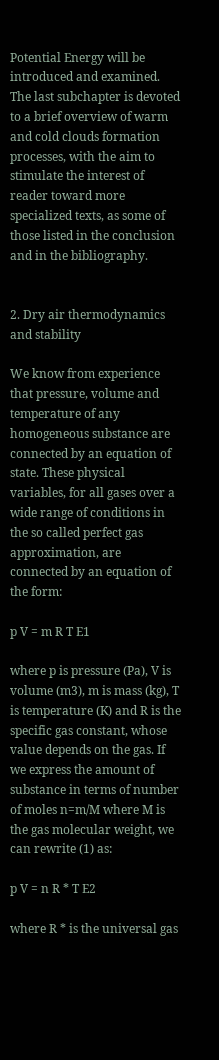Potential Energy will be introduced and examined. The last subchapter is devoted to a brief overview of warm and cold clouds formation processes, with the aim to stimulate the interest of reader toward more specialized texts, as some of those listed in the conclusion and in the bibliography.


2. Dry air thermodynamics and stability

We know from experience that pressure, volume and temperature of any homogeneous substance are connected by an equation of state. These physical variables, for all gases over a wide range of conditions in the so called perfect gas approximation, are connected by an equation of the form:

p V = m R T E1

where p is pressure (Pa), V is volume (m3), m is mass (kg), T is temperature (K) and R is the specific gas constant, whose value depends on the gas. If we express the amount of substance in terms of number of moles n=m/M where M is the gas molecular weight, we can rewrite (1) as:

p V = n R * T E2

where R * is the universal gas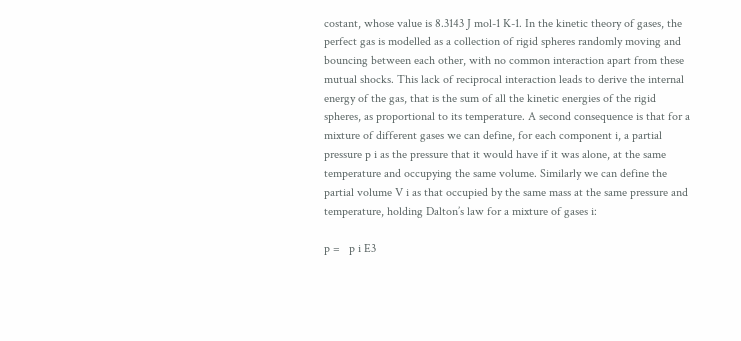costant, whose value is 8.3143 J mol-1 K-1. In the kinetic theory of gases, the perfect gas is modelled as a collection of rigid spheres randomly moving and bouncing between each other, with no common interaction apart from these mutual shocks. This lack of reciprocal interaction leads to derive the internal energy of the gas, that is the sum of all the kinetic energies of the rigid spheres, as proportional to its temperature. A second consequence is that for a mixture of different gases we can define, for each component i, a partial pressure p i as the pressure that it would have if it was alone, at the same temperature and occupying the same volume. Similarly we can define the partial volume V i as that occupied by the same mass at the same pressure and temperature, holding Dalton’s law for a mixture of gases i:

p =   p i E3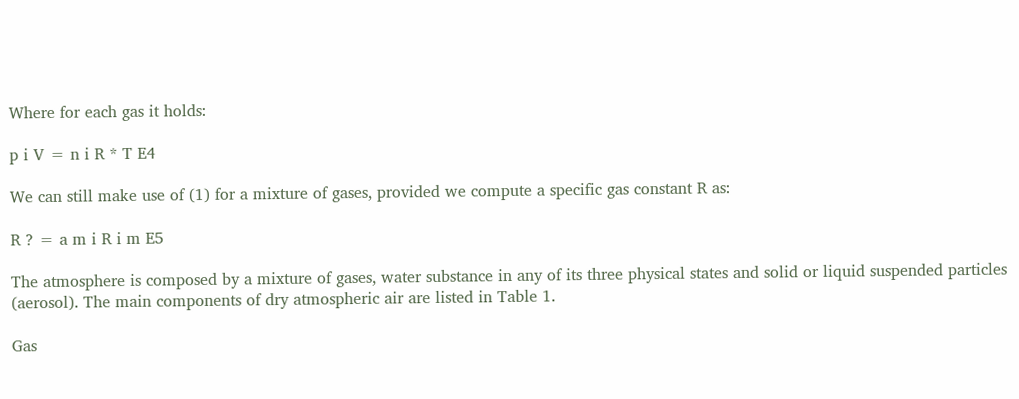Where for each gas it holds:

p i V = n i R * T E4

We can still make use of (1) for a mixture of gases, provided we compute a specific gas constant R as:

R ? = a m i R i m E5

The atmosphere is composed by a mixture of gases, water substance in any of its three physical states and solid or liquid suspended particles (aerosol). The main components of dry atmospheric air are listed in Table 1.

Gas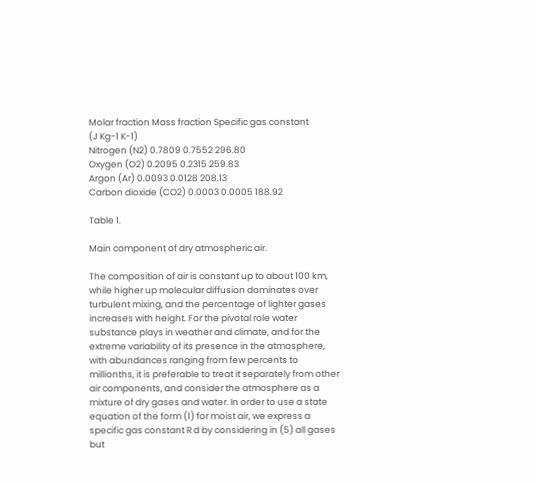Molar fraction Mass fraction Specific gas constant
(J Kg-1 K-1)
Nitrogen (N2) 0.7809 0.7552 296.80
Oxygen (O2) 0.2095 0.2315 259.83
Argon (Ar) 0.0093 0.0128 208.13
Carbon dioxide (CO2) 0.0003 0.0005 188.92

Table 1.

Main component of dry atmospheric air.

The composition of air is constant up to about 100 km, while higher up molecular diffusion dominates over turbulent mixing, and the percentage of lighter gases increases with height. For the pivotal role water substance plays in weather and climate, and for the extreme variability of its presence in the atmosphere, with abundances ranging from few percents to millionths, it is preferable to treat it separately from other air components, and consider the atmosphere as a mixture of dry gases and water. In order to use a state equation of the form (1) for moist air, we express a specific gas constant R d by considering in (5) all gases but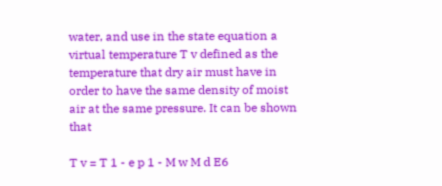water, and use in the state equation a virtual temperature T v defined as the temperature that dry air must have in order to have the same density of moist air at the same pressure. It can be shown that

T v = T 1 - e p 1 - M w M d E6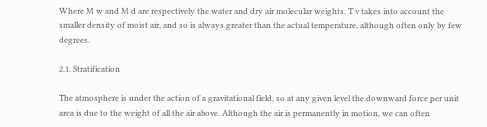Where M w and M d are respectively the water and dry air molecular weights. T v takes into account the smaller density of moist air, and so is always greater than the actual temperature, although often only by few degrees.

2.1. Stratification

The atmosphere is under the action of a gravitational field, so at any given level the downward force per unit area is due to the weight of all the air above. Although the air is permanently in motion, we can often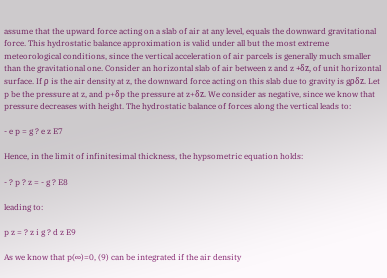assume that the upward force acting on a slab of air at any level, equals the downward gravitational force. This hydrostatic balance approximation is valid under all but the most extreme meteorological conditions, since the vertical acceleration of air parcels is generally much smaller than the gravitational one. Consider an horizontal slab of air between z and z +δz, of unit horizontal surface. If ρ is the air density at z, the downward force acting on this slab due to gravity is gρδz. Let p be the pressure at z, and p+δp the pressure at z+δz. We consider as negative, since we know that pressure decreases with height. The hydrostatic balance of forces along the vertical leads to:

- e p = g ? e z E7

Hence, in the limit of infinitesimal thickness, the hypsometric equation holds:

- ? p ? z = - g ? E8

leading to:

p z = ? z i g ? d z E9

As we know that p(∞)=0, (9) can be integrated if the air density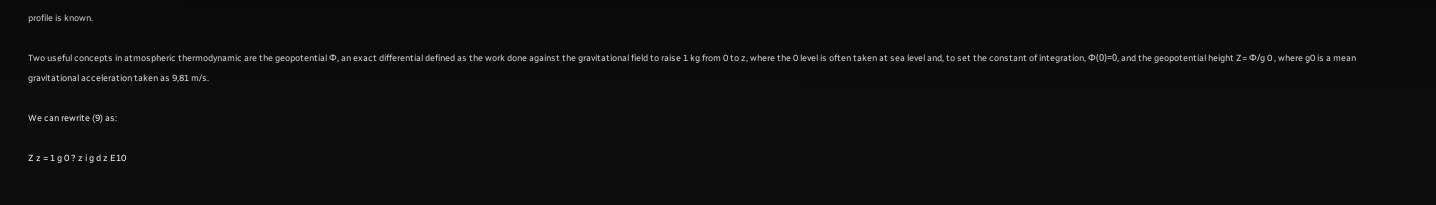profile is known.

Two useful concepts in atmospheric thermodynamic are the geopotential Φ, an exact differential defined as the work done against the gravitational field to raise 1 kg from 0 to z, where the 0 level is often taken at sea level and, to set the constant of integration, Φ(0)=0, and the geopotential height Z= Φ/g 0 , where g0 is a mean gravitational acceleration taken as 9,81 m/s.

We can rewrite (9) as:

Z z = 1 g 0 ? z i g d z E10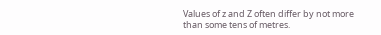Values of z and Z often differ by not more than some tens of metres.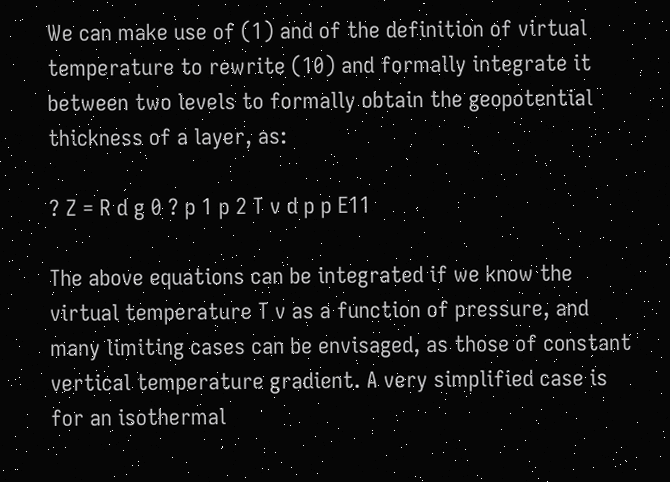We can make use of (1) and of the definition of virtual temperature to rewrite (10) and formally integrate it between two levels to formally obtain the geopotential thickness of a layer, as:

? Z = R d g 0 ? p 1 p 2 T v d p p E11

The above equations can be integrated if we know the virtual temperature T v as a function of pressure, and many limiting cases can be envisaged, as those of constant vertical temperature gradient. A very simplified case is for an isothermal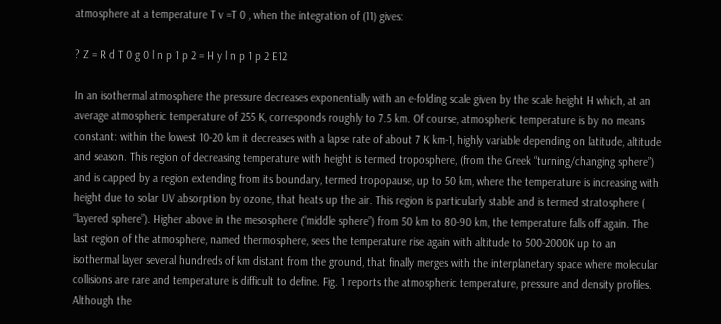atmosphere at a temperature T v =T 0 , when the integration of (11) gives:

? Z = R d T 0 g 0 l n p 1 p 2 = H y l n p 1 p 2 E12

In an isothermal atmosphere the pressure decreases exponentially with an e-folding scale given by the scale height H which, at an average atmospheric temperature of 255 K, corresponds roughly to 7.5 km. Of course, atmospheric temperature is by no means constant: within the lowest 10-20 km it decreases with a lapse rate of about 7 K km-1, highly variable depending on latitude, altitude and season. This region of decreasing temperature with height is termed troposphere, (from the Greek “turning/changing sphere”) and is capped by a region extending from its boundary, termed tropopause, up to 50 km, where the temperature is increasing with height due to solar UV absorption by ozone, that heats up the air. This region is particularly stable and is termed stratosphere ( “layered sphere”). Higher above in the mesosphere (“middle sphere”) from 50 km to 80-90 km, the temperature falls off again. The last region of the atmosphere, named thermosphere, sees the temperature rise again with altitude to 500-2000K up to an isothermal layer several hundreds of km distant from the ground, that finally merges with the interplanetary space where molecular collisions are rare and temperature is difficult to define. Fig. 1 reports the atmospheric temperature, pressure and density profiles. Although the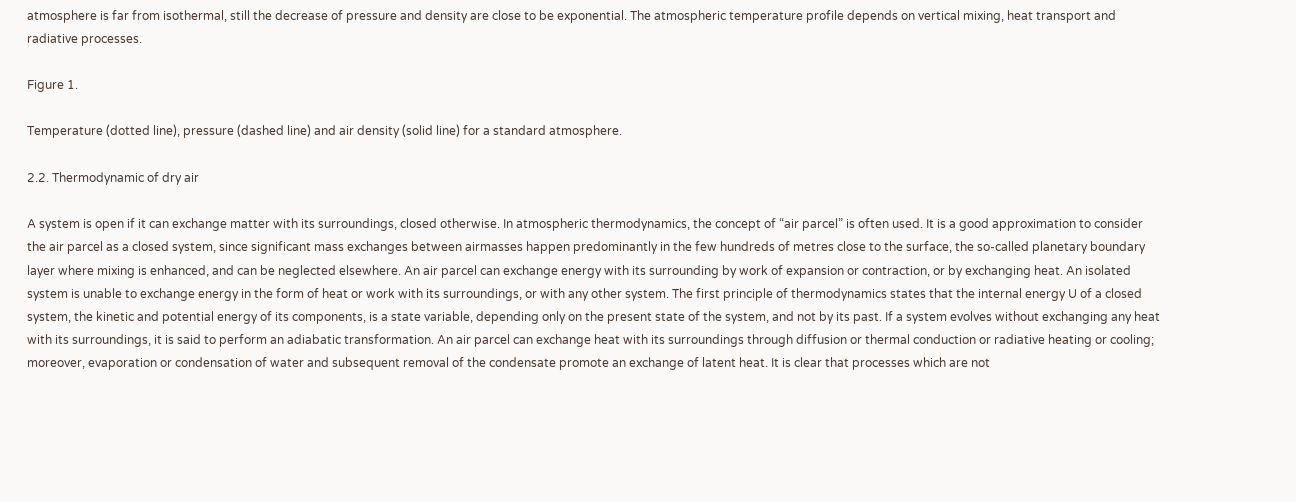atmosphere is far from isothermal, still the decrease of pressure and density are close to be exponential. The atmospheric temperature profile depends on vertical mixing, heat transport and radiative processes.

Figure 1.

Temperature (dotted line), pressure (dashed line) and air density (solid line) for a standard atmosphere.

2.2. Thermodynamic of dry air

A system is open if it can exchange matter with its surroundings, closed otherwise. In atmospheric thermodynamics, the concept of “air parcel” is often used. It is a good approximation to consider the air parcel as a closed system, since significant mass exchanges between airmasses happen predominantly in the few hundreds of metres close to the surface, the so-called planetary boundary layer where mixing is enhanced, and can be neglected elsewhere. An air parcel can exchange energy with its surrounding by work of expansion or contraction, or by exchanging heat. An isolated system is unable to exchange energy in the form of heat or work with its surroundings, or with any other system. The first principle of thermodynamics states that the internal energy U of a closed system, the kinetic and potential energy of its components, is a state variable, depending only on the present state of the system, and not by its past. If a system evolves without exchanging any heat with its surroundings, it is said to perform an adiabatic transformation. An air parcel can exchange heat with its surroundings through diffusion or thermal conduction or radiative heating or cooling; moreover, evaporation or condensation of water and subsequent removal of the condensate promote an exchange of latent heat. It is clear that processes which are not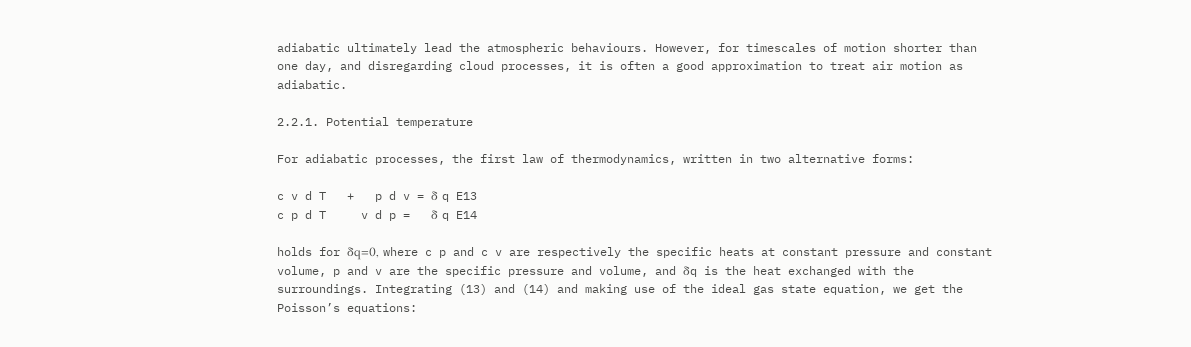adiabatic ultimately lead the atmospheric behaviours. However, for timescales of motion shorter than one day, and disregarding cloud processes, it is often a good approximation to treat air motion as adiabatic.

2.2.1. Potential temperature

For adiabatic processes, the first law of thermodynamics, written in two alternative forms:

c v d T   +   p d v = δ q E13
c p d T     v d p =   δ q E14

holds for δq=0, where c p and c v are respectively the specific heats at constant pressure and constant volume, p and v are the specific pressure and volume, and δq is the heat exchanged with the surroundings. Integrating (13) and (14) and making use of the ideal gas state equation, we get the Poisson’s equations: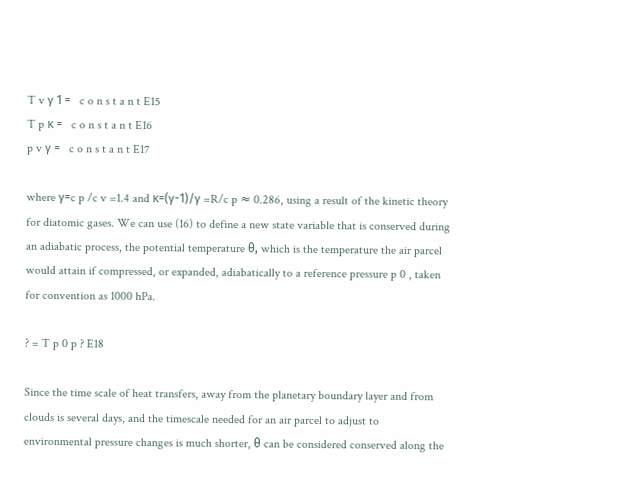T v γ 1 =   c o n s t a n t E15
T p κ =   c o n s t a n t E16
p v γ =   c o n s t a n t E17

where γ=c p /c v =1.4 and κ=(γ-1)/γ =R/c p ≈ 0.286, using a result of the kinetic theory for diatomic gases. We can use (16) to define a new state variable that is conserved during an adiabatic process, the potential temperature θ, which is the temperature the air parcel would attain if compressed, or expanded, adiabatically to a reference pressure p 0 , taken for convention as 1000 hPa.

? = T p 0 p ? E18

Since the time scale of heat transfers, away from the planetary boundary layer and from clouds is several days, and the timescale needed for an air parcel to adjust to environmental pressure changes is much shorter, θ can be considered conserved along the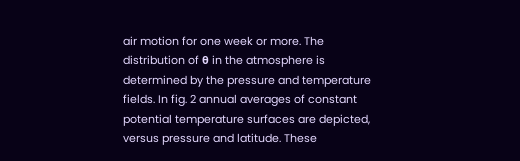air motion for one week or more. The distribution of θ in the atmosphere is determined by the pressure and temperature fields. In fig. 2 annual averages of constant potential temperature surfaces are depicted, versus pressure and latitude. These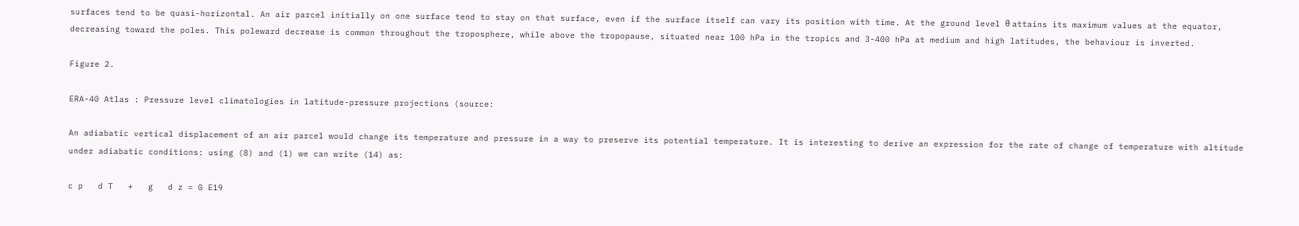surfaces tend to be quasi-horizontal. An air parcel initially on one surface tend to stay on that surface, even if the surface itself can vary its position with time. At the ground level θ attains its maximum values at the equator, decreasing toward the poles. This poleward decrease is common throughout the troposphere, while above the tropopause, situated near 100 hPa in the tropics and 3-400 hPa at medium and high latitudes, the behaviour is inverted.

Figure 2.

ERA-40 Atlas : Pressure level climatologies in latitude-pressure projections (source:

An adiabatic vertical displacement of an air parcel would change its temperature and pressure in a way to preserve its potential temperature. It is interesting to derive an expression for the rate of change of temperature with altitude under adiabatic conditions: using (8) and (1) we can write (14) as:

c p   d T   +   g   d z = 0 E19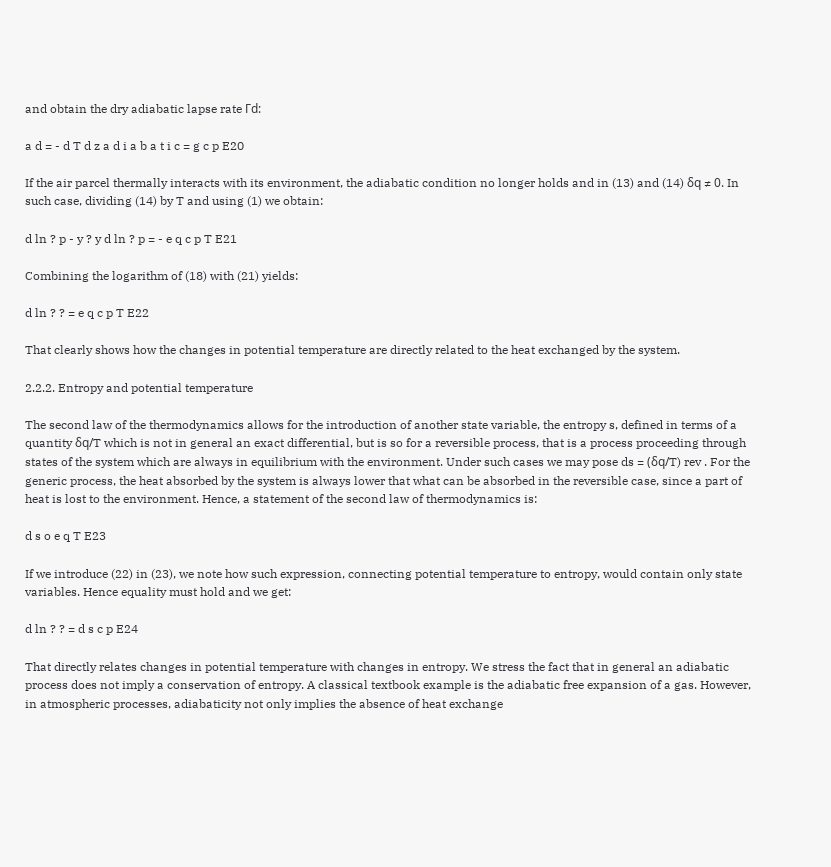and obtain the dry adiabatic lapse rate Γd:

a d = - d T d z a d i a b a t i c = g c p E20

If the air parcel thermally interacts with its environment, the adiabatic condition no longer holds and in (13) and (14) δq ≠ 0. In such case, dividing (14) by T and using (1) we obtain:

d ln ? p - y ? y d ln ? p = - e q c p T E21

Combining the logarithm of (18) with (21) yields:

d ln ? ? = e q c p T E22

That clearly shows how the changes in potential temperature are directly related to the heat exchanged by the system.

2.2.2. Entropy and potential temperature

The second law of the thermodynamics allows for the introduction of another state variable, the entropy s, defined in terms of a quantity δq/T which is not in general an exact differential, but is so for a reversible process, that is a process proceeding through states of the system which are always in equilibrium with the environment. Under such cases we may pose ds = (δq/T) rev . For the generic process, the heat absorbed by the system is always lower that what can be absorbed in the reversible case, since a part of heat is lost to the environment. Hence, a statement of the second law of thermodynamics is:

d s o e q T E23

If we introduce (22) in (23), we note how such expression, connecting potential temperature to entropy, would contain only state variables. Hence equality must hold and we get:

d ln ? ? = d s c p E24

That directly relates changes in potential temperature with changes in entropy. We stress the fact that in general an adiabatic process does not imply a conservation of entropy. A classical textbook example is the adiabatic free expansion of a gas. However, in atmospheric processes, adiabaticity not only implies the absence of heat exchange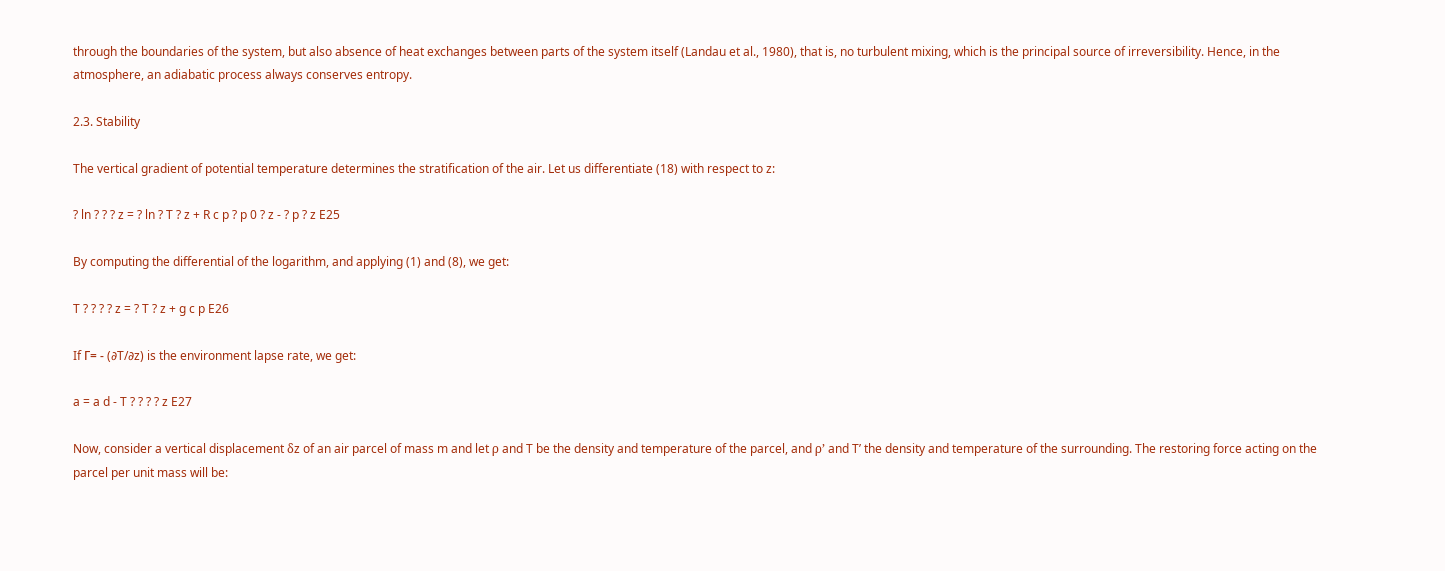through the boundaries of the system, but also absence of heat exchanges between parts of the system itself (Landau et al., 1980), that is, no turbulent mixing, which is the principal source of irreversibility. Hence, in the atmosphere, an adiabatic process always conserves entropy.

2.3. Stability

The vertical gradient of potential temperature determines the stratification of the air. Let us differentiate (18) with respect to z:

? ln ? ? ? z = ? ln ? T ? z + R c p ? p 0 ? z - ? p ? z E25

By computing the differential of the logarithm, and applying (1) and (8), we get:

T ? ? ? ? z = ? T ? z + g c p E26

If Г= - (∂T/∂z) is the environment lapse rate, we get:

a = a d - T ? ? ? ? z E27

Now, consider a vertical displacement δz of an air parcel of mass m and let ρ and T be the density and temperature of the parcel, and ρ’ and T’ the density and temperature of the surrounding. The restoring force acting on the parcel per unit mass will be: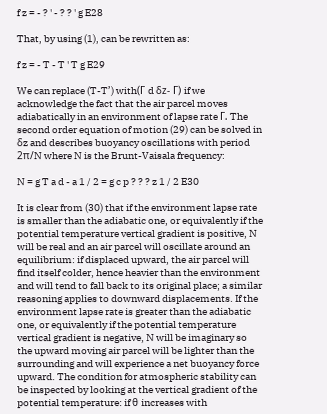f z = - ? ' - ? ? ' g E28

That, by using (1), can be rewritten as:

f z = - T - T ' T g E29

We can replace (T-T’) with(Г d δz- Г) if we acknowledge the fact that the air parcel moves adiabatically in an environment of lapse rate Г. The second order equation of motion (29) can be solved in δz and describes buoyancy oscillations with period 2π/N where N is the Brunt-Vaisala frequency:

N = g T a d - a 1 / 2 = g c p ? ? ? z 1 / 2 E30

It is clear from (30) that if the environment lapse rate is smaller than the adiabatic one, or equivalently if the potential temperature vertical gradient is positive, N will be real and an air parcel will oscillate around an equilibrium: if displaced upward, the air parcel will find itself colder, hence heavier than the environment and will tend to fall back to its original place; a similar reasoning applies to downward displacements. If the environment lapse rate is greater than the adiabatic one, or equivalently if the potential temperature vertical gradient is negative, N will be imaginary so the upward moving air parcel will be lighter than the surrounding and will experience a net buoyancy force upward. The condition for atmospheric stability can be inspected by looking at the vertical gradient of the potential temperature: if θ increases with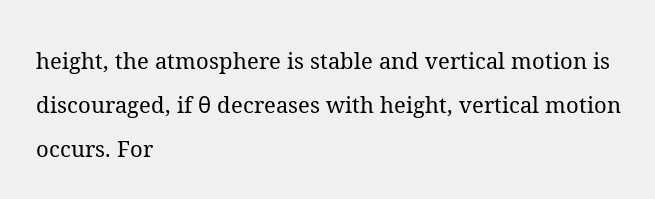height, the atmosphere is stable and vertical motion is discouraged, if θ decreases with height, vertical motion occurs. For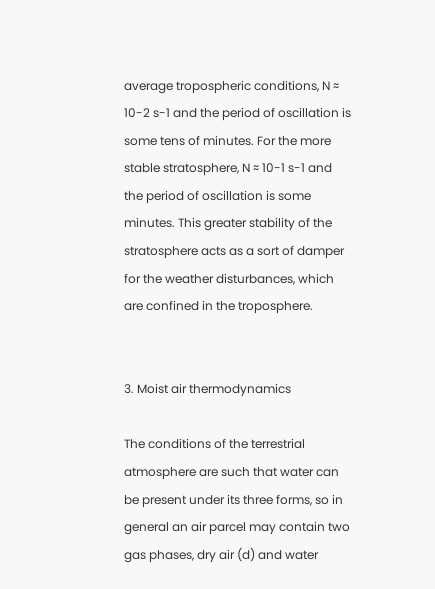average tropospheric conditions, N ≈ 10-2 s-1 and the period of oscillation is some tens of minutes. For the more stable stratosphere, N ≈ 10-1 s-1 and the period of oscillation is some minutes. This greater stability of the stratosphere acts as a sort of damper for the weather disturbances, which are confined in the troposphere.


3. Moist air thermodynamics

The conditions of the terrestrial atmosphere are such that water can be present under its three forms, so in general an air parcel may contain two gas phases, dry air (d) and water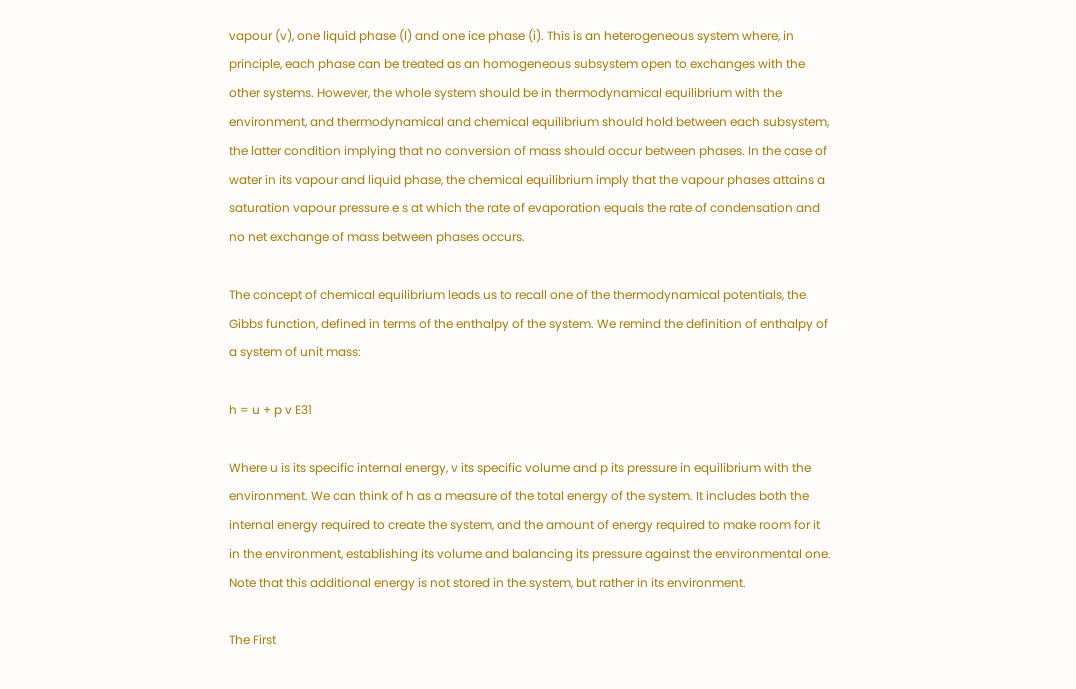vapour (v), one liquid phase (l) and one ice phase (i). This is an heterogeneous system where, in principle, each phase can be treated as an homogeneous subsystem open to exchanges with the other systems. However, the whole system should be in thermodynamical equilibrium with the environment, and thermodynamical and chemical equilibrium should hold between each subsystem, the latter condition implying that no conversion of mass should occur between phases. In the case of water in its vapour and liquid phase, the chemical equilibrium imply that the vapour phases attains a saturation vapour pressure e s at which the rate of evaporation equals the rate of condensation and no net exchange of mass between phases occurs.

The concept of chemical equilibrium leads us to recall one of the thermodynamical potentials, the Gibbs function, defined in terms of the enthalpy of the system. We remind the definition of enthalpy of a system of unit mass:

h = u + p v E31

Where u is its specific internal energy, v its specific volume and p its pressure in equilibrium with the environment. We can think of h as a measure of the total energy of the system. It includes both the internal energy required to create the system, and the amount of energy required to make room for it in the environment, establishing its volume and balancing its pressure against the environmental one. Note that this additional energy is not stored in the system, but rather in its environment.

The First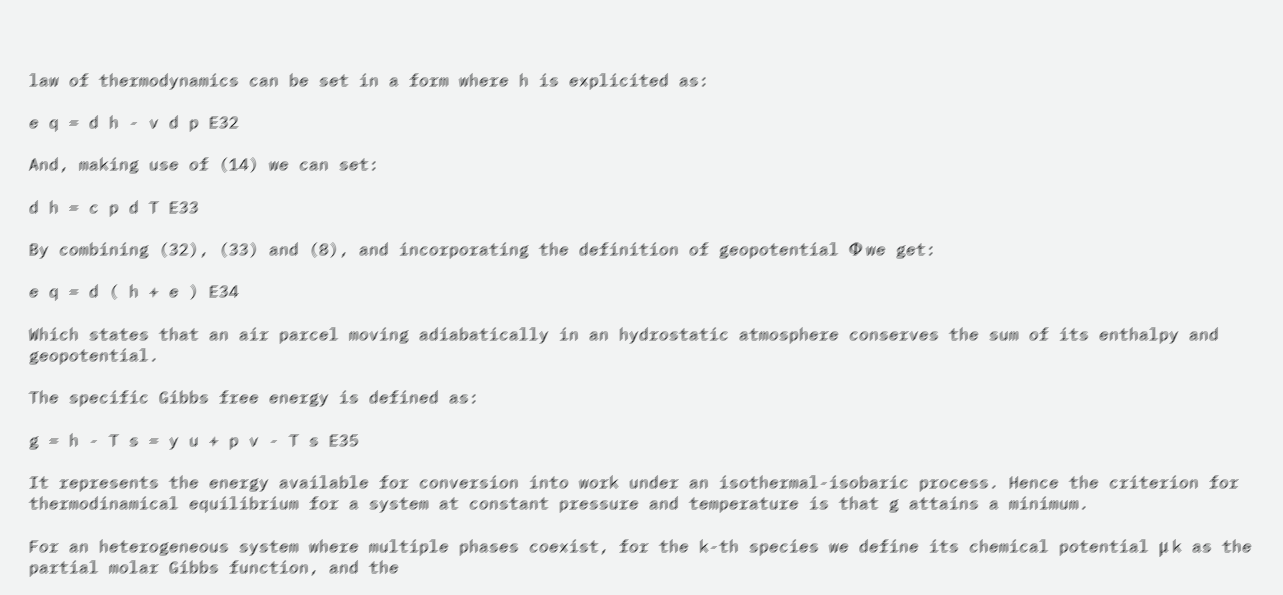law of thermodynamics can be set in a form where h is explicited as:

e q = d h - v d p E32

And, making use of (14) we can set:

d h = c p d T E33

By combining (32), (33) and (8), and incorporating the definition of geopotential Φ we get:

e q = d ( h + e ) E34

Which states that an air parcel moving adiabatically in an hydrostatic atmosphere conserves the sum of its enthalpy and geopotential.

The specific Gibbs free energy is defined as:

g = h - T s = y u + p v - T s E35

It represents the energy available for conversion into work under an isothermal-isobaric process. Hence the criterion for thermodinamical equilibrium for a system at constant pressure and temperature is that g attains a minimum.

For an heterogeneous system where multiple phases coexist, for the k-th species we define its chemical potential μ k as the partial molar Gibbs function, and the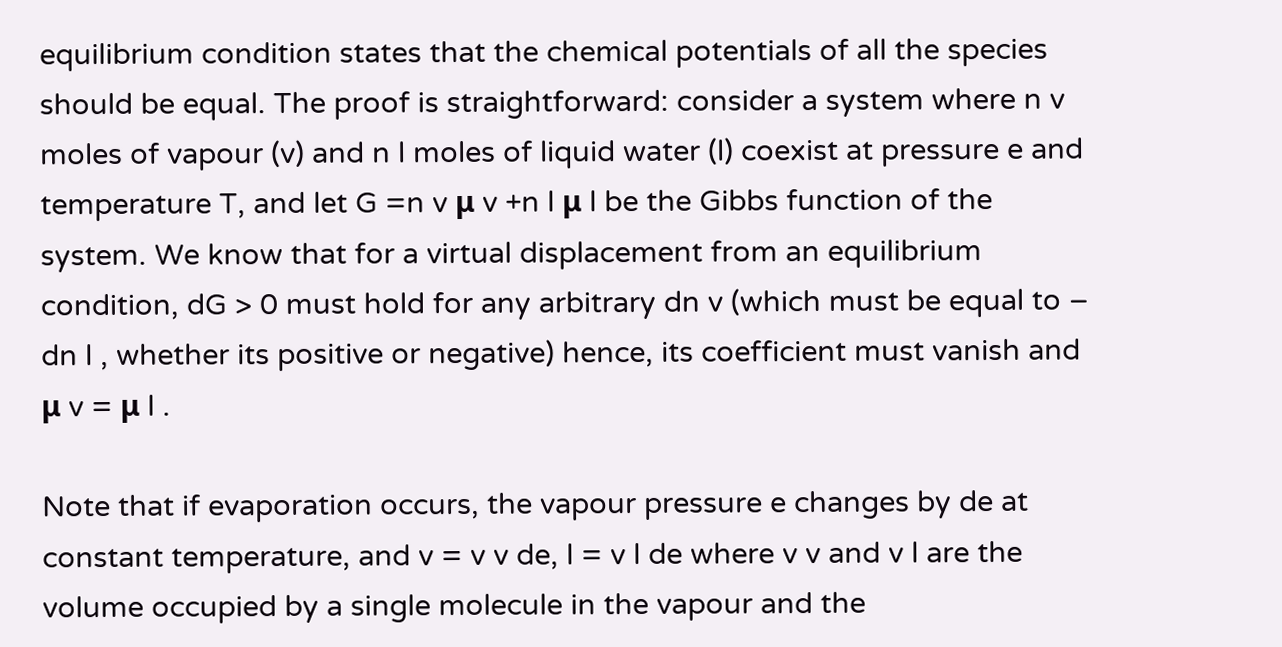equilibrium condition states that the chemical potentials of all the species should be equal. The proof is straightforward: consider a system where n v moles of vapour (v) and n l moles of liquid water (l) coexist at pressure e and temperature T, and let G =n v μ v +n l μ l be the Gibbs function of the system. We know that for a virtual displacement from an equilibrium condition, dG > 0 must hold for any arbitrary dn v (which must be equal to – dn l , whether its positive or negative) hence, its coefficient must vanish and μ v = μ l .

Note that if evaporation occurs, the vapour pressure e changes by de at constant temperature, and v = v v de, l = v l de where v v and v l are the volume occupied by a single molecule in the vapour and the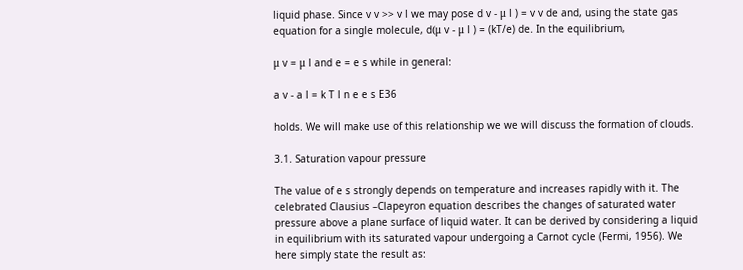liquid phase. Since v v >> v l we may pose d v - μ l ) = v v de and, using the state gas equation for a single molecule, d(μ v - μ l ) = (kT/e) de. In the equilibrium,

μ v = μ l and e = e s while in general:

a v - a l = k T l n e e s E36

holds. We will make use of this relationship we we will discuss the formation of clouds.

3.1. Saturation vapour pressure

The value of e s strongly depends on temperature and increases rapidly with it. The celebrated Clausius –Clapeyron equation describes the changes of saturated water pressure above a plane surface of liquid water. It can be derived by considering a liquid in equilibrium with its saturated vapour undergoing a Carnot cycle (Fermi, 1956). We here simply state the result as: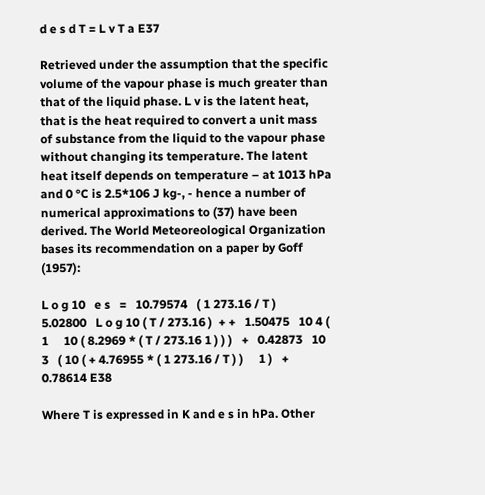d e s d T = L v T a E37

Retrieved under the assumption that the specific volume of the vapour phase is much greater than that of the liquid phase. L v is the latent heat, that is the heat required to convert a unit mass of substance from the liquid to the vapour phase without changing its temperature. The latent heat itself depends on temperature – at 1013 hPa and 0 °C is 2.5*106 J kg-, - hence a number of numerical approximations to (37) have been derived. The World Meteoreological Organization bases its recommendation on a paper by Goff (1957):

L o g 10   e s   =   10.79574   ( 1 273.16 / T )     5.02800   L o g 10 ( T / 273.16 )  + +   1.50475   10 4 ( 1     10 ( 8.2969 * ( T / 273.16 1 ) ) )   +   0.42873   10 3   ( 10 ( + 4.76955 * ( 1 273.16 / T ) )     1 )   +   0.78614 E38

Where T is expressed in K and e s in hPa. Other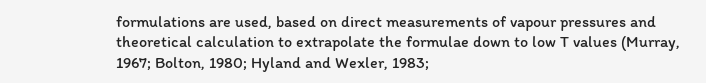formulations are used, based on direct measurements of vapour pressures and theoretical calculation to extrapolate the formulae down to low T values (Murray, 1967; Bolton, 1980; Hyland and Wexler, 1983;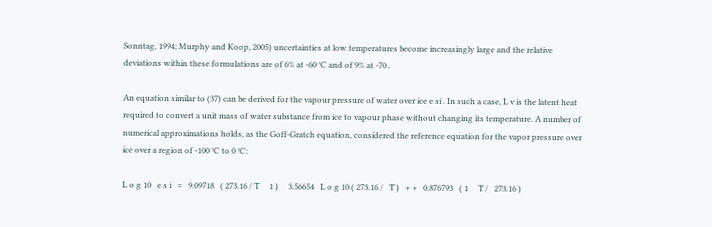Sonntag, 1994; Murphy and Koop, 2005) uncertainties at low temperatures become increasingly large and the relative deviations within these formulations are of 6% at -60 °C and of 9% at -70 .

An equation similar to (37) can be derived for the vapour pressure of water over ice e si . In such a case, L v is the latent heat required to convert a unit mass of water substance from ice to vapour phase without changing its temperature. A number of numerical approximations holds, as the Goff-Gratch equation, considered the reference equation for the vapor pressure over ice over a region of -100 °C to 0 °C:

L o g 10   e s i   =   9.09718   ( 273.16 / T     1 )     3.56654   L o g 10 ( 273.16 /   T )   + +   0.876793   ( 1     T /   273.16 )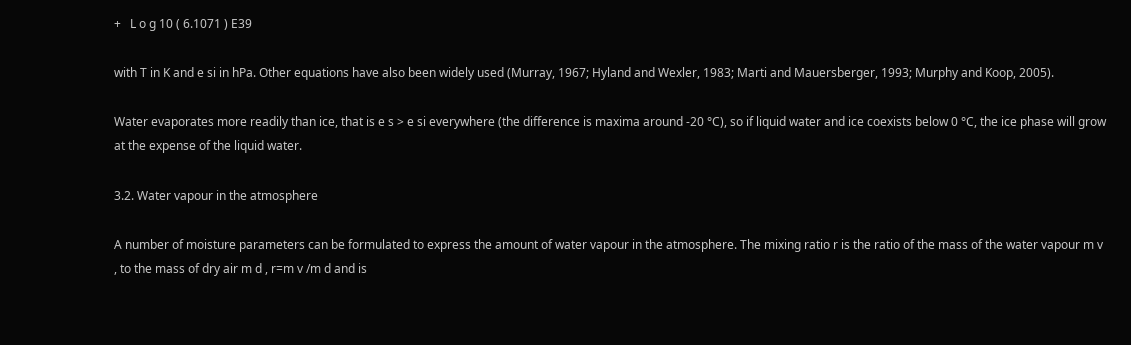+   L o g 10 ( 6.1071 ) E39

with T in K and e si in hPa. Other equations have also been widely used (Murray, 1967; Hyland and Wexler, 1983; Marti and Mauersberger, 1993; Murphy and Koop, 2005).

Water evaporates more readily than ice, that is e s > e si everywhere (the difference is maxima around -20 °C), so if liquid water and ice coexists below 0 °C, the ice phase will grow at the expense of the liquid water.

3.2. Water vapour in the atmosphere

A number of moisture parameters can be formulated to express the amount of water vapour in the atmosphere. The mixing ratio r is the ratio of the mass of the water vapour m v , to the mass of dry air m d , r=m v /m d and is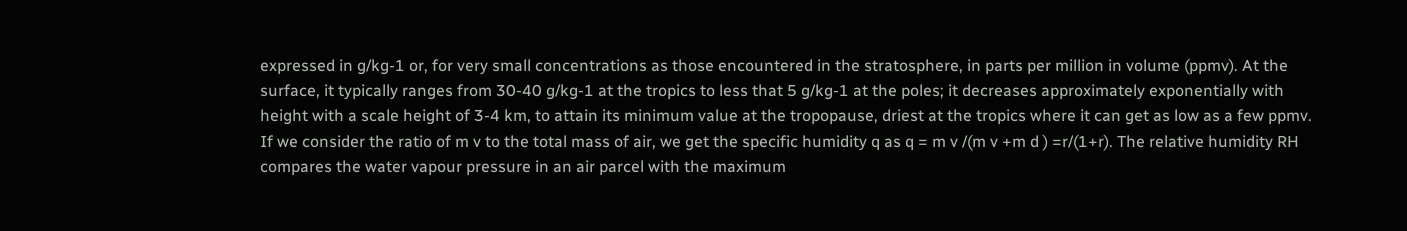expressed in g/kg-1 or, for very small concentrations as those encountered in the stratosphere, in parts per million in volume (ppmv). At the surface, it typically ranges from 30-40 g/kg-1 at the tropics to less that 5 g/kg-1 at the poles; it decreases approximately exponentially with height with a scale height of 3-4 km, to attain its minimum value at the tropopause, driest at the tropics where it can get as low as a few ppmv. If we consider the ratio of m v to the total mass of air, we get the specific humidity q as q = m v /(m v +m d ) =r/(1+r). The relative humidity RH compares the water vapour pressure in an air parcel with the maximum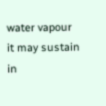water vapour it may sustain in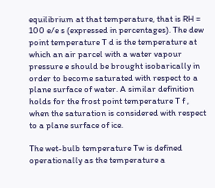equilibrium at that temperature, that is RH = 100 e/e s (expressed in percentages). The dew point temperature T d is the temperature at which an air parcel with a water vapour pressure e should be brought isobarically in order to become saturated with respect to a plane surface of water. A similar definition holds for the frost point temperature T f , when the saturation is considered with respect to a plane surface of ice.

The wet-bulb temperature Tw is defined operationally as the temperature a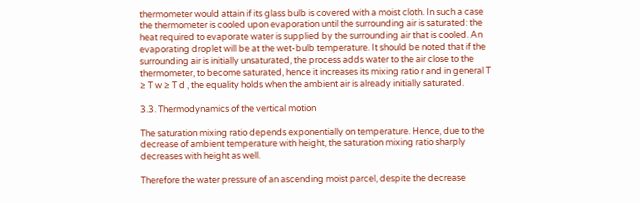thermometer would attain if its glass bulb is covered with a moist cloth. In such a case the thermometer is cooled upon evaporation until the surrounding air is saturated: the heat required to evaporate water is supplied by the surrounding air that is cooled. An evaporating droplet will be at the wet-bulb temperature. It should be noted that if the surrounding air is initially unsaturated, the process adds water to the air close to the thermometer, to become saturated, hence it increases its mixing ratio r and in general T ≥ T w ≥ T d , the equality holds when the ambient air is already initially saturated.

3.3. Thermodynamics of the vertical motion

The saturation mixing ratio depends exponentially on temperature. Hence, due to the decrease of ambient temperature with height, the saturation mixing ratio sharply decreases with height as well.

Therefore the water pressure of an ascending moist parcel, despite the decrease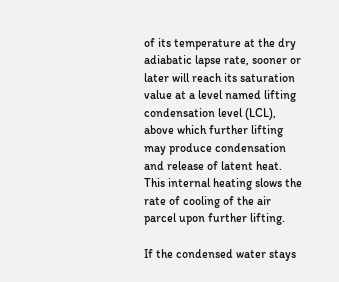of its temperature at the dry adiabatic lapse rate, sooner or later will reach its saturation value at a level named lifting condensation level (LCL), above which further lifting may produce condensation and release of latent heat. This internal heating slows the rate of cooling of the air parcel upon further lifting.

If the condensed water stays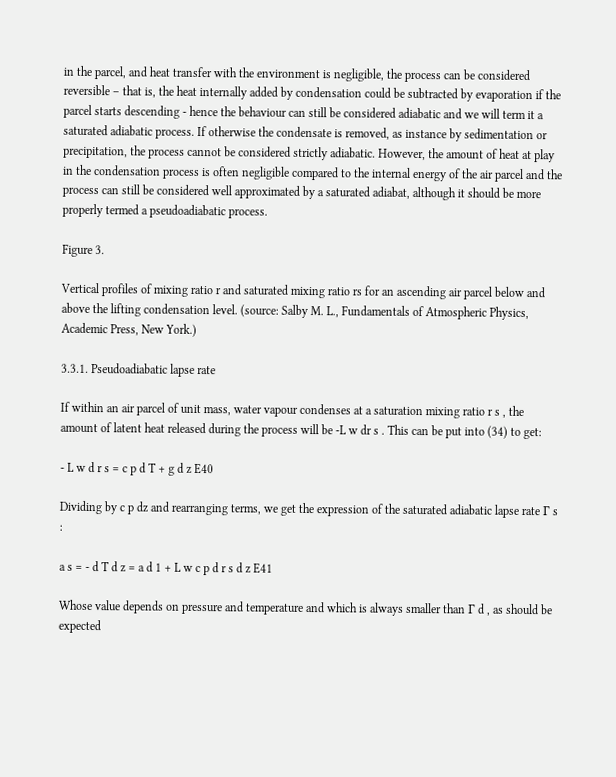in the parcel, and heat transfer with the environment is negligible, the process can be considered reversible – that is, the heat internally added by condensation could be subtracted by evaporation if the parcel starts descending - hence the behaviour can still be considered adiabatic and we will term it a saturated adiabatic process. If otherwise the condensate is removed, as instance by sedimentation or precipitation, the process cannot be considered strictly adiabatic. However, the amount of heat at play in the condensation process is often negligible compared to the internal energy of the air parcel and the process can still be considered well approximated by a saturated adiabat, although it should be more properly termed a pseudoadiabatic process.

Figure 3.

Vertical profiles of mixing ratio r and saturated mixing ratio rs for an ascending air parcel below and above the lifting condensation level. (source: Salby M. L., Fundamentals of Atmospheric Physics, Academic Press, New York.)

3.3.1. Pseudoadiabatic lapse rate

If within an air parcel of unit mass, water vapour condenses at a saturation mixing ratio r s , the amount of latent heat released during the process will be -L w dr s . This can be put into (34) to get:

- L w d r s = c p d T + g d z E40

Dividing by c p dz and rearranging terms, we get the expression of the saturated adiabatic lapse rate Г s :

a s = - d T d z = a d 1 + L w c p d r s d z E41

Whose value depends on pressure and temperature and which is always smaller than Г d , as should be expected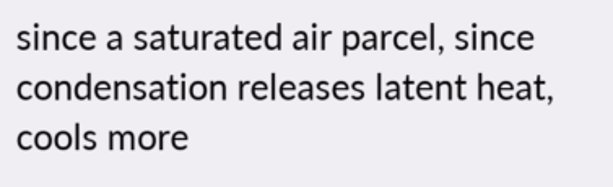since a saturated air parcel, since condensation releases latent heat, cools more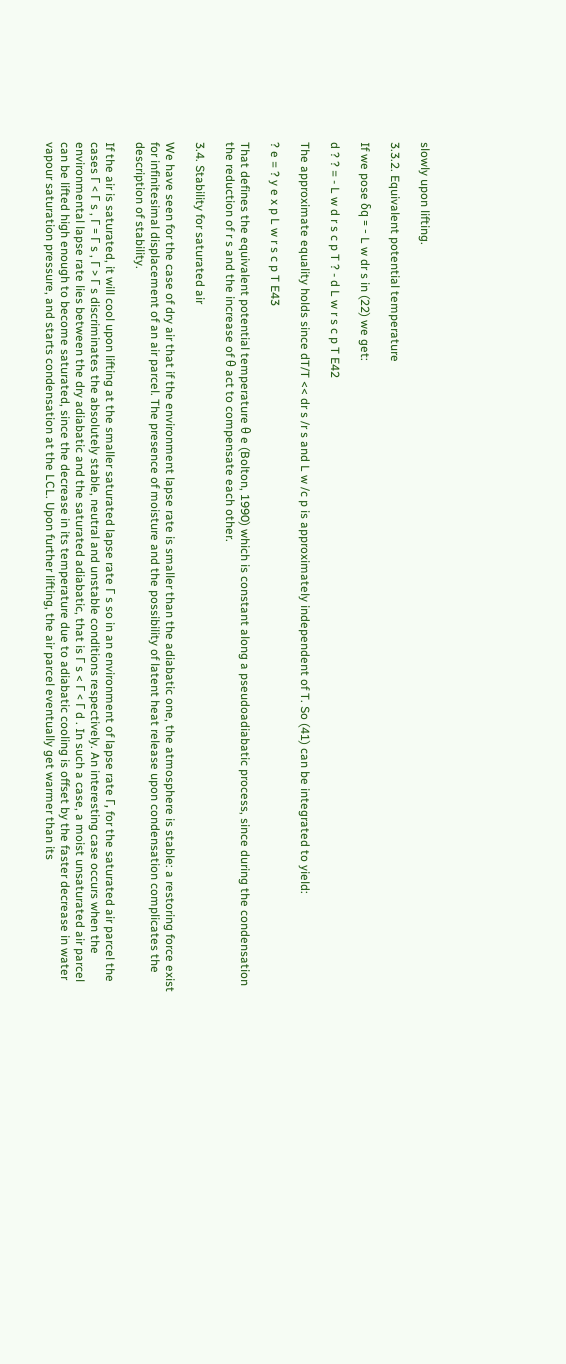slowly upon lifting.

3.3.2. Equivalent potential temperature

If we pose δq = - L w dr s in (22) we get:

d ? ? = - L w d r s c p T ? - d L w r s c p T E42

The approximate equality holds since dT/T << dr s /r s and L w /c p is approximately independent of T. So (41) can be integrated to yield:

? e = ? y e x p L w r s c p T E43

That defines the equivalent potential temperature θ e (Bolton, 1990) which is constant along a pseudoadiabatic process, since during the condensation the reduction of r s and the increase of θ act to compensate each other.

3.4. Stability for saturated air

We have seen for the case of dry air that if the environment lapse rate is smaller than the adiabatic one, the atmosphere is stable: a restoring force exist for infinitesimal displacement of an air parcel. The presence of moisture and the possibility of latent heat release upon condensation complicates the description of stability.

If the air is saturated, it will cool upon lifting at the smaller saturated lapse rate Г s so in an environment of lapse rate Г, for the saturated air parcel the cases Г < Г s , Г = Г s , Г > Г s discriminates the absolutely stable, neutral and unstable conditions respectively. An interesting case occurs when the environmental lapse rate lies between the dry adiabatic and the saturated adiabatic, that is Г s < Г < Г d . In such a case, a moist unsaturated air parcel can be lifted high enough to become saturated, since the decrease in its temperature due to adiabatic cooling is offset by the faster decrease in water vapour saturation pressure, and starts condensation at the LCL. Upon further lifting, the air parcel eventually get warmer than its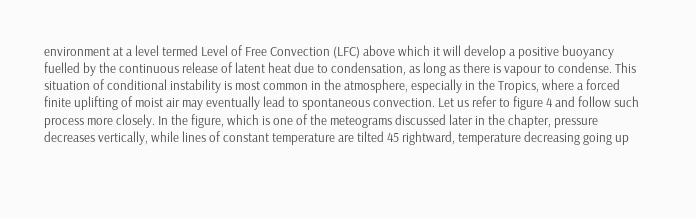environment at a level termed Level of Free Convection (LFC) above which it will develop a positive buoyancy fuelled by the continuous release of latent heat due to condensation, as long as there is vapour to condense. This situation of conditional instability is most common in the atmosphere, especially in the Tropics, where a forced finite uplifting of moist air may eventually lead to spontaneous convection. Let us refer to figure 4 and follow such process more closely. In the figure, which is one of the meteograms discussed later in the chapter, pressure decreases vertically, while lines of constant temperature are tilted 45 rightward, temperature decreasing going up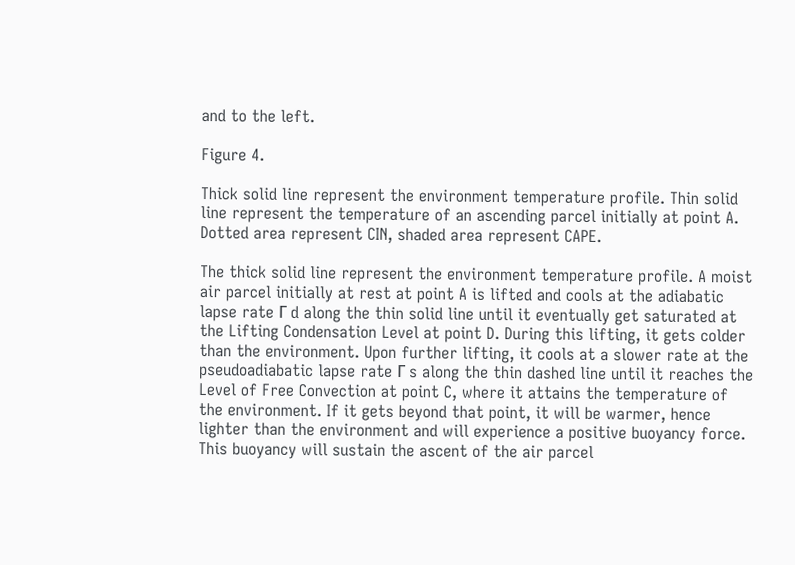and to the left.

Figure 4.

Thick solid line represent the environment temperature profile. Thin solid line represent the temperature of an ascending parcel initially at point A. Dotted area represent CIN, shaded area represent CAPE.

The thick solid line represent the environment temperature profile. A moist air parcel initially at rest at point A is lifted and cools at the adiabatic lapse rate Г d along the thin solid line until it eventually get saturated at the Lifting Condensation Level at point D. During this lifting, it gets colder than the environment. Upon further lifting, it cools at a slower rate at the pseudoadiabatic lapse rate Г s along the thin dashed line until it reaches the Level of Free Convection at point C, where it attains the temperature of the environment. If it gets beyond that point, it will be warmer, hence lighter than the environment and will experience a positive buoyancy force. This buoyancy will sustain the ascent of the air parcel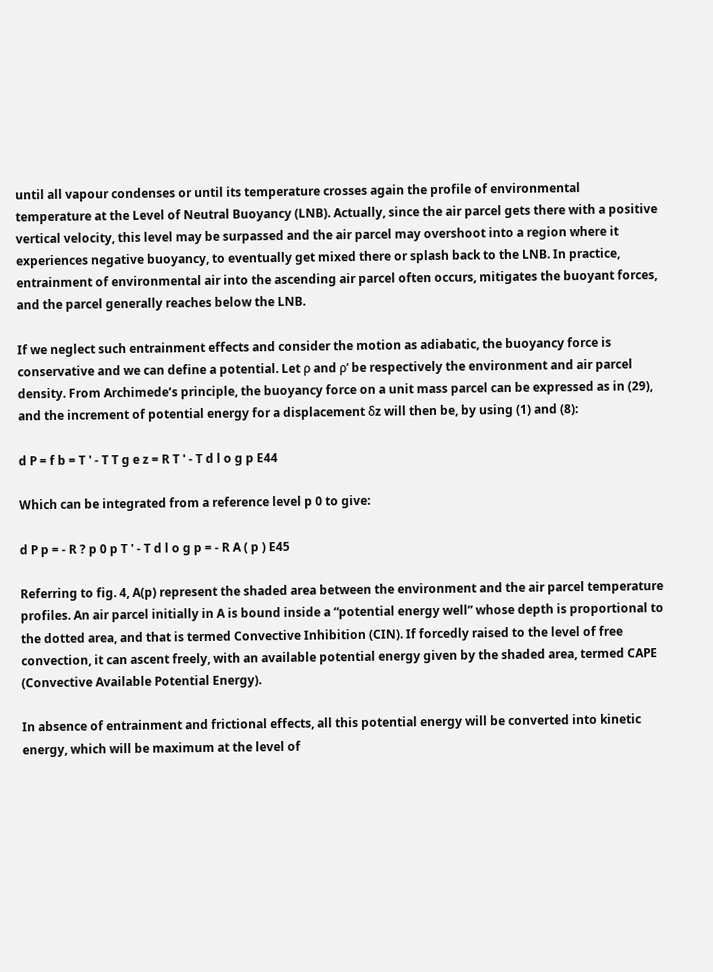until all vapour condenses or until its temperature crosses again the profile of environmental temperature at the Level of Neutral Buoyancy (LNB). Actually, since the air parcel gets there with a positive vertical velocity, this level may be surpassed and the air parcel may overshoot into a region where it experiences negative buoyancy, to eventually get mixed there or splash back to the LNB. In practice, entrainment of environmental air into the ascending air parcel often occurs, mitigates the buoyant forces, and the parcel generally reaches below the LNB.

If we neglect such entrainment effects and consider the motion as adiabatic, the buoyancy force is conservative and we can define a potential. Let ρ and ρ’ be respectively the environment and air parcel density. From Archimede’s principle, the buoyancy force on a unit mass parcel can be expressed as in (29), and the increment of potential energy for a displacement δz will then be, by using (1) and (8):

d P = f b = T ' - T T g e z = R T ' - T d l o g p E44

Which can be integrated from a reference level p 0 to give:

d P p = - R ? p 0 p T ' - T d l o g p = - R A ( p ) E45

Referring to fig. 4, A(p) represent the shaded area between the environment and the air parcel temperature profiles. An air parcel initially in A is bound inside a “potential energy well” whose depth is proportional to the dotted area, and that is termed Convective Inhibition (CIN). If forcedly raised to the level of free convection, it can ascent freely, with an available potential energy given by the shaded area, termed CAPE (Convective Available Potential Energy).

In absence of entrainment and frictional effects, all this potential energy will be converted into kinetic energy, which will be maximum at the level of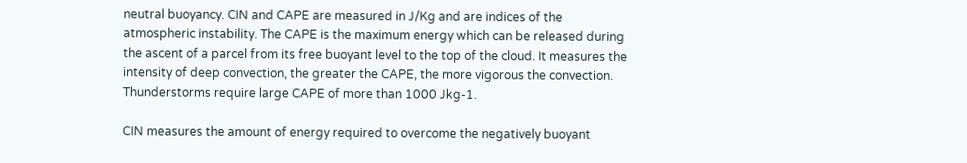neutral buoyancy. CIN and CAPE are measured in J/Kg and are indices of the atmospheric instability. The CAPE is the maximum energy which can be released during the ascent of a parcel from its free buoyant level to the top of the cloud. It measures the intensity of deep convection, the greater the CAPE, the more vigorous the convection. Thunderstorms require large CAPE of more than 1000 Jkg-1.

CIN measures the amount of energy required to overcome the negatively buoyant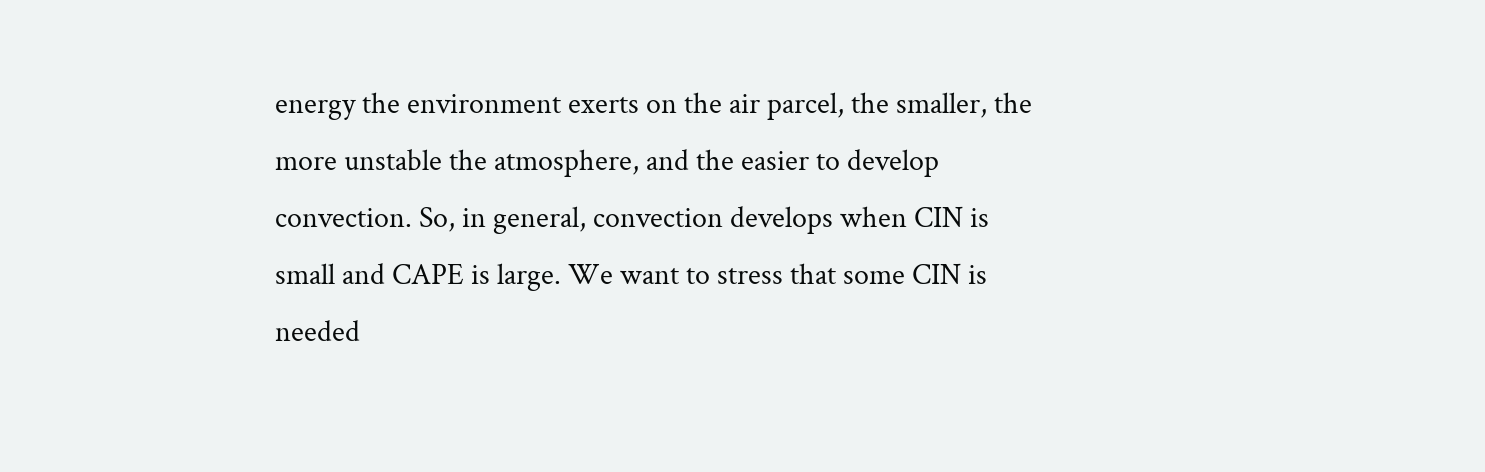energy the environment exerts on the air parcel, the smaller, the more unstable the atmosphere, and the easier to develop convection. So, in general, convection develops when CIN is small and CAPE is large. We want to stress that some CIN is needed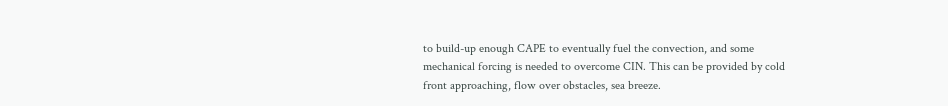to build-up enough CAPE to eventually fuel the convection, and some mechanical forcing is needed to overcome CIN. This can be provided by cold front approaching, flow over obstacles, sea breeze.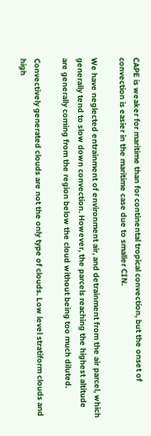CAPE is weaker for maritime than for continental tropical convection, but the onset of convection is easier in the maritime case due to smaller CIN.

We have neglected entrainment of environment air, and detrainment from the air parcel, which generally tend to slow down convection. However, the parcels reaching the highest altitude are generally coming from the region below the cloud without being too much diluted.

Convectively generated clouds are not the only type of clouds. Low level stratiform clouds and high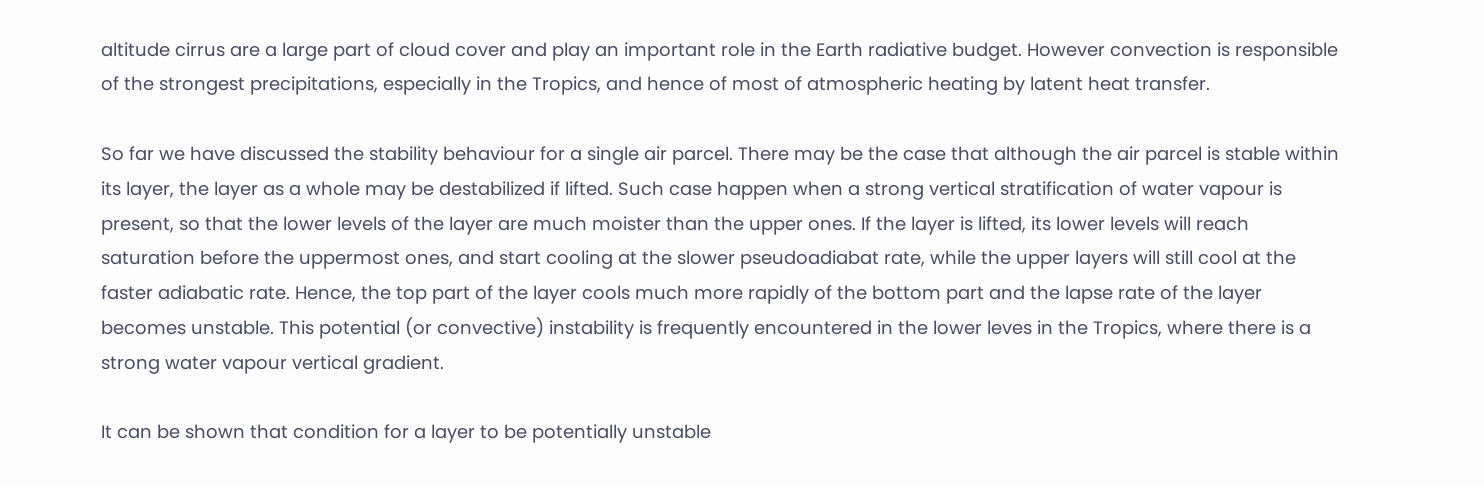altitude cirrus are a large part of cloud cover and play an important role in the Earth radiative budget. However convection is responsible of the strongest precipitations, especially in the Tropics, and hence of most of atmospheric heating by latent heat transfer.

So far we have discussed the stability behaviour for a single air parcel. There may be the case that although the air parcel is stable within its layer, the layer as a whole may be destabilized if lifted. Such case happen when a strong vertical stratification of water vapour is present, so that the lower levels of the layer are much moister than the upper ones. If the layer is lifted, its lower levels will reach saturation before the uppermost ones, and start cooling at the slower pseudoadiabat rate, while the upper layers will still cool at the faster adiabatic rate. Hence, the top part of the layer cools much more rapidly of the bottom part and the lapse rate of the layer becomes unstable. This potential (or convective) instability is frequently encountered in the lower leves in the Tropics, where there is a strong water vapour vertical gradient.

It can be shown that condition for a layer to be potentially unstable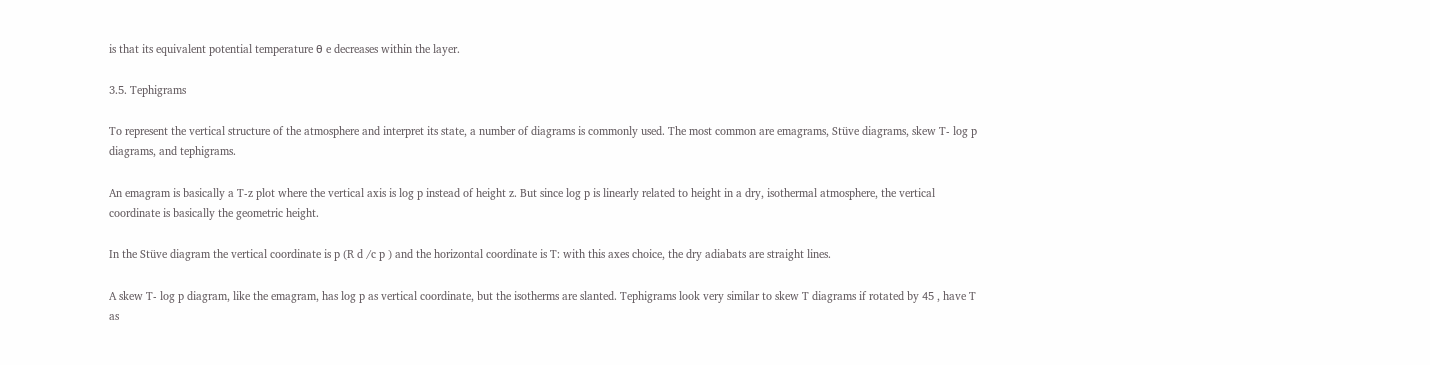is that its equivalent potential temperature θ e decreases within the layer.

3.5. Tephigrams

To represent the vertical structure of the atmosphere and interpret its state, a number of diagrams is commonly used. The most common are emagrams, Stüve diagrams, skew T- log p diagrams, and tephigrams.

An emagram is basically a T-z plot where the vertical axis is log p instead of height z. But since log p is linearly related to height in a dry, isothermal atmosphere, the vertical coordinate is basically the geometric height.

In the Stüve diagram the vertical coordinate is p (R d /c p ) and the horizontal coordinate is T: with this axes choice, the dry adiabats are straight lines.

A skew T- log p diagram, like the emagram, has log p as vertical coordinate, but the isotherms are slanted. Tephigrams look very similar to skew T diagrams if rotated by 45 , have T as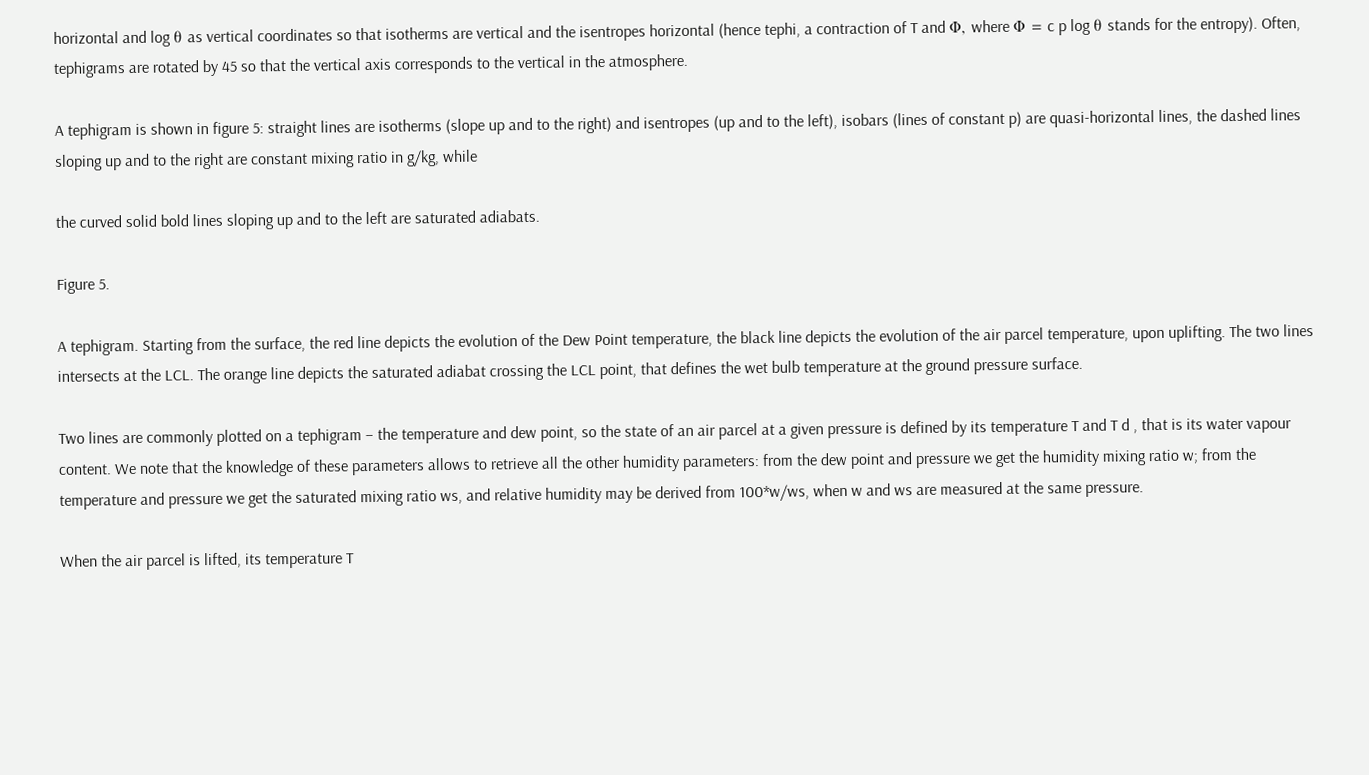horizontal and log θ as vertical coordinates so that isotherms are vertical and the isentropes horizontal (hence tephi, a contraction of T and Φ, where Φ = c p log θ stands for the entropy). Often, tephigrams are rotated by 45 so that the vertical axis corresponds to the vertical in the atmosphere.

A tephigram is shown in figure 5: straight lines are isotherms (slope up and to the right) and isentropes (up and to the left), isobars (lines of constant p) are quasi-horizontal lines, the dashed lines sloping up and to the right are constant mixing ratio in g/kg, while

the curved solid bold lines sloping up and to the left are saturated adiabats.

Figure 5.

A tephigram. Starting from the surface, the red line depicts the evolution of the Dew Point temperature, the black line depicts the evolution of the air parcel temperature, upon uplifting. The two lines intersects at the LCL. The orange line depicts the saturated adiabat crossing the LCL point, that defines the wet bulb temperature at the ground pressure surface.

Two lines are commonly plotted on a tephigram – the temperature and dew point, so the state of an air parcel at a given pressure is defined by its temperature T and T d , that is its water vapour content. We note that the knowledge of these parameters allows to retrieve all the other humidity parameters: from the dew point and pressure we get the humidity mixing ratio w; from the temperature and pressure we get the saturated mixing ratio ws, and relative humidity may be derived from 100*w/ws, when w and ws are measured at the same pressure.

When the air parcel is lifted, its temperature T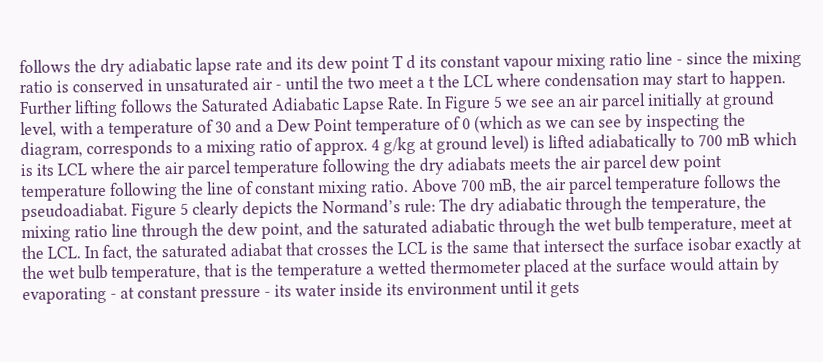follows the dry adiabatic lapse rate and its dew point T d its constant vapour mixing ratio line - since the mixing ratio is conserved in unsaturated air - until the two meet a t the LCL where condensation may start to happen. Further lifting follows the Saturated Adiabatic Lapse Rate. In Figure 5 we see an air parcel initially at ground level, with a temperature of 30 and a Dew Point temperature of 0 (which as we can see by inspecting the diagram, corresponds to a mixing ratio of approx. 4 g/kg at ground level) is lifted adiabatically to 700 mB which is its LCL where the air parcel temperature following the dry adiabats meets the air parcel dew point temperature following the line of constant mixing ratio. Above 700 mB, the air parcel temperature follows the pseudoadiabat. Figure 5 clearly depicts the Normand’s rule: The dry adiabatic through the temperature, the mixing ratio line through the dew point, and the saturated adiabatic through the wet bulb temperature, meet at the LCL. In fact, the saturated adiabat that crosses the LCL is the same that intersect the surface isobar exactly at the wet bulb temperature, that is the temperature a wetted thermometer placed at the surface would attain by evaporating - at constant pressure - its water inside its environment until it gets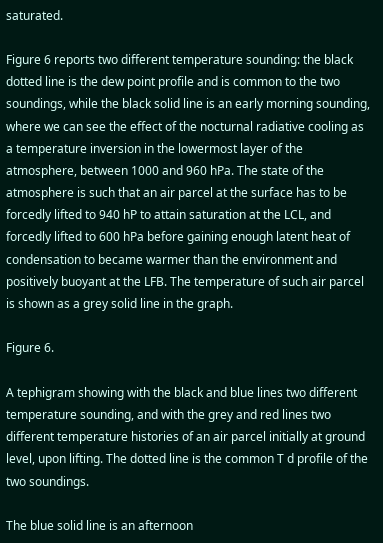saturated.

Figure 6 reports two different temperature sounding: the black dotted line is the dew point profile and is common to the two soundings, while the black solid line is an early morning sounding, where we can see the effect of the nocturnal radiative cooling as a temperature inversion in the lowermost layer of the atmosphere, between 1000 and 960 hPa. The state of the atmosphere is such that an air parcel at the surface has to be forcedly lifted to 940 hP to attain saturation at the LCL, and forcedly lifted to 600 hPa before gaining enough latent heat of condensation to became warmer than the environment and positively buoyant at the LFB. The temperature of such air parcel is shown as a grey solid line in the graph.

Figure 6.

A tephigram showing with the black and blue lines two different temperature sounding, and with the grey and red lines two different temperature histories of an air parcel initially at ground level, upon lifting. The dotted line is the common T d profile of the two soundings.

The blue solid line is an afternoon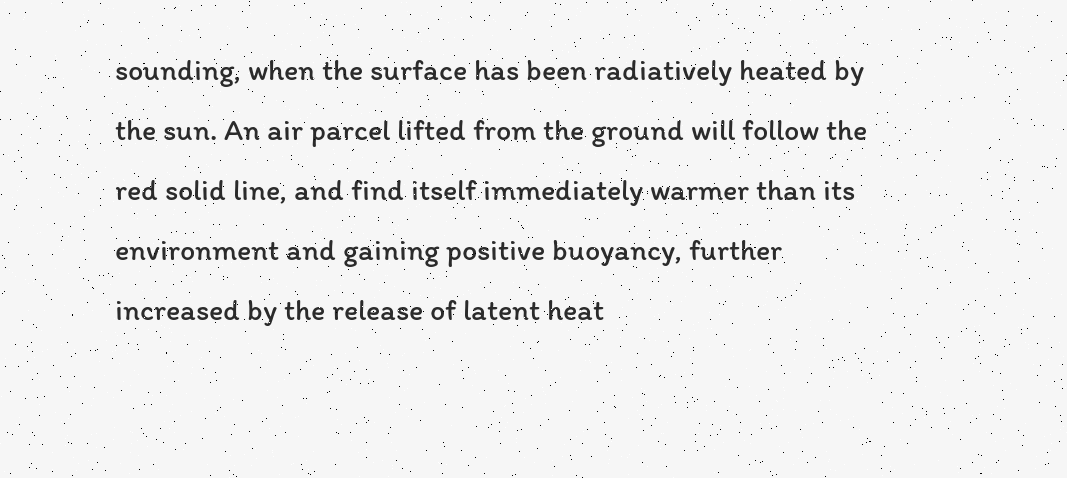sounding, when the surface has been radiatively heated by the sun. An air parcel lifted from the ground will follow the red solid line, and find itself immediately warmer than its environment and gaining positive buoyancy, further increased by the release of latent heat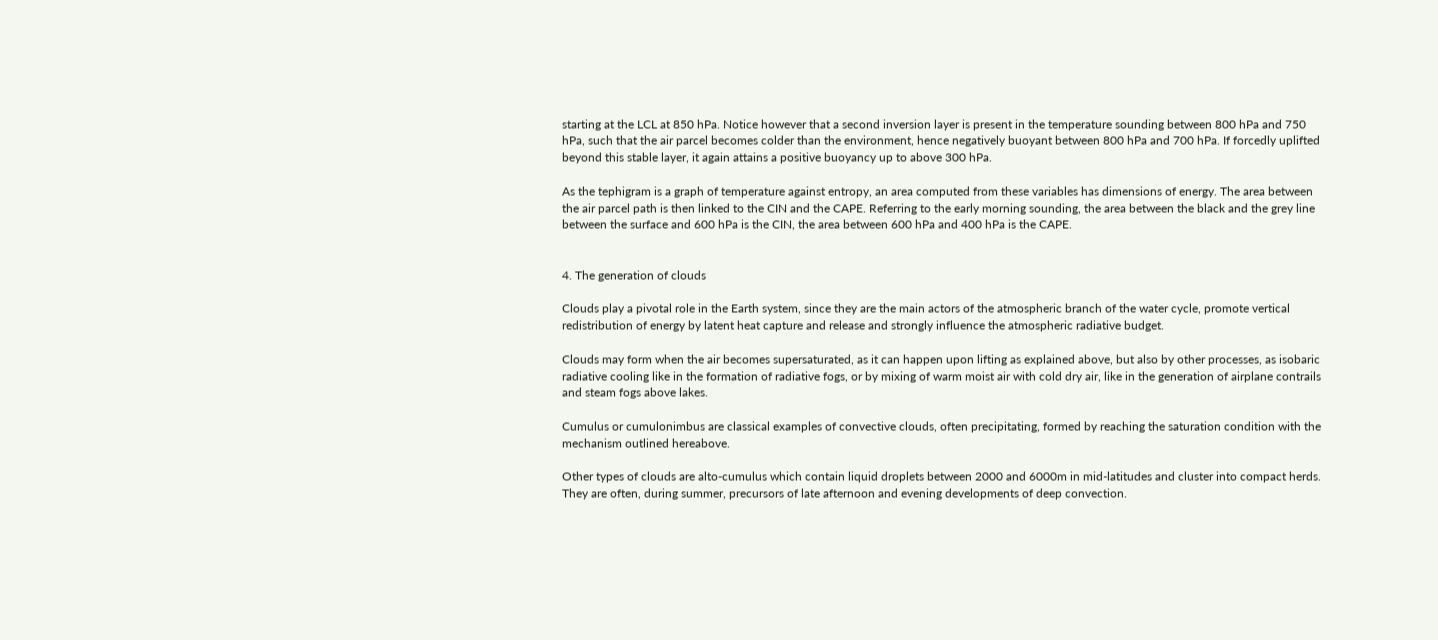starting at the LCL at 850 hPa. Notice however that a second inversion layer is present in the temperature sounding between 800 hPa and 750 hPa, such that the air parcel becomes colder than the environment, hence negatively buoyant between 800 hPa and 700 hPa. If forcedly uplifted beyond this stable layer, it again attains a positive buoyancy up to above 300 hPa.

As the tephigram is a graph of temperature against entropy, an area computed from these variables has dimensions of energy. The area between the air parcel path is then linked to the CIN and the CAPE. Referring to the early morning sounding, the area between the black and the grey line between the surface and 600 hPa is the CIN, the area between 600 hPa and 400 hPa is the CAPE.


4. The generation of clouds

Clouds play a pivotal role in the Earth system, since they are the main actors of the atmospheric branch of the water cycle, promote vertical redistribution of energy by latent heat capture and release and strongly influence the atmospheric radiative budget.

Clouds may form when the air becomes supersaturated, as it can happen upon lifting as explained above, but also by other processes, as isobaric radiative cooling like in the formation of radiative fogs, or by mixing of warm moist air with cold dry air, like in the generation of airplane contrails and steam fogs above lakes.

Cumulus or cumulonimbus are classical examples of convective clouds, often precipitating, formed by reaching the saturation condition with the mechanism outlined hereabove.

Other types of clouds are alto-cumulus which contain liquid droplets between 2000 and 6000m in mid-latitudes and cluster into compact herds. They are often, during summer, precursors of late afternoon and evening developments of deep convection.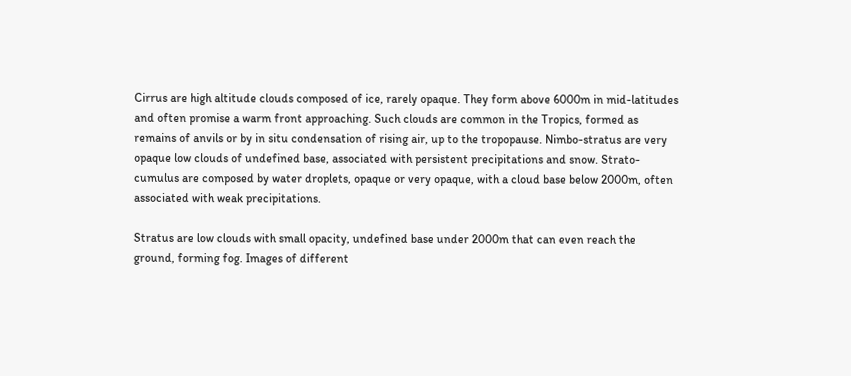Cirrus are high altitude clouds composed of ice, rarely opaque. They form above 6000m in mid-latitudes and often promise a warm front approaching. Such clouds are common in the Tropics, formed as remains of anvils or by in situ condensation of rising air, up to the tropopause. Nimbo-stratus are very opaque low clouds of undefined base, associated with persistent precipitations and snow. Strato-cumulus are composed by water droplets, opaque or very opaque, with a cloud base below 2000m, often associated with weak precipitations.

Stratus are low clouds with small opacity, undefined base under 2000m that can even reach the ground, forming fog. Images of different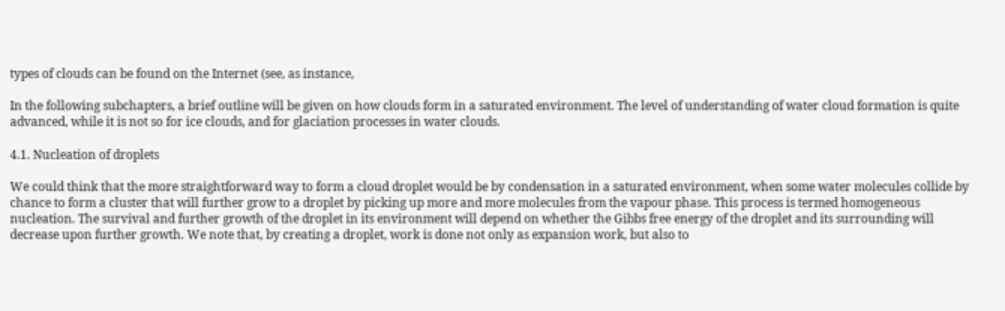types of clouds can be found on the Internet (see, as instance,

In the following subchapters, a brief outline will be given on how clouds form in a saturated environment. The level of understanding of water cloud formation is quite advanced, while it is not so for ice clouds, and for glaciation processes in water clouds.

4.1. Nucleation of droplets

We could think that the more straightforward way to form a cloud droplet would be by condensation in a saturated environment, when some water molecules collide by chance to form a cluster that will further grow to a droplet by picking up more and more molecules from the vapour phase. This process is termed homogeneous nucleation. The survival and further growth of the droplet in its environment will depend on whether the Gibbs free energy of the droplet and its surrounding will decrease upon further growth. We note that, by creating a droplet, work is done not only as expansion work, but also to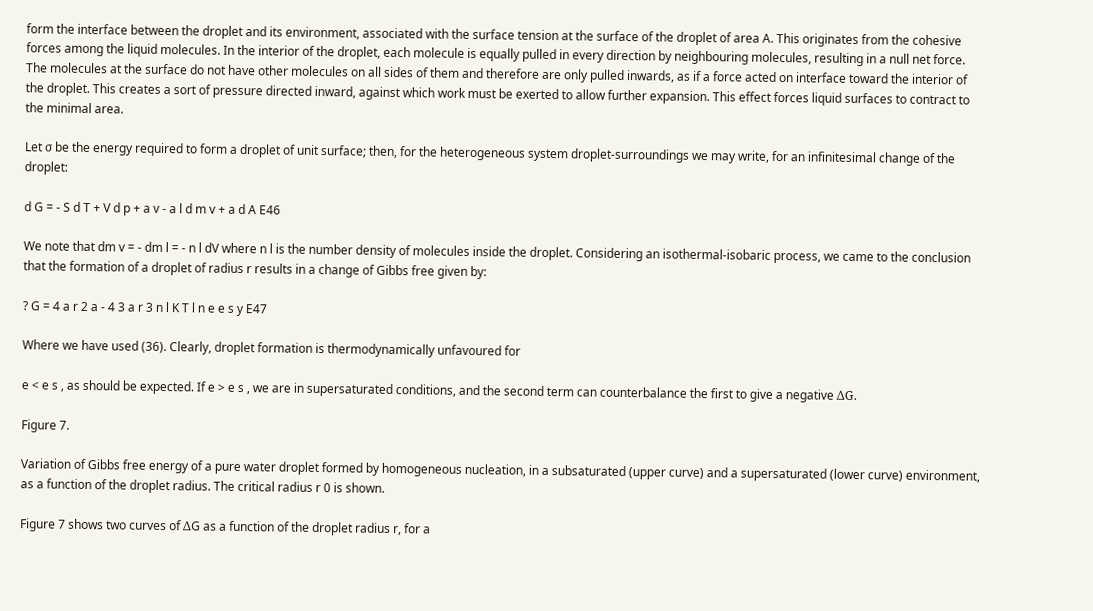form the interface between the droplet and its environment, associated with the surface tension at the surface of the droplet of area A. This originates from the cohesive forces among the liquid molecules. In the interior of the droplet, each molecule is equally pulled in every direction by neighbouring molecules, resulting in a null net force. The molecules at the surface do not have other molecules on all sides of them and therefore are only pulled inwards, as if a force acted on interface toward the interior of the droplet. This creates a sort of pressure directed inward, against which work must be exerted to allow further expansion. This effect forces liquid surfaces to contract to the minimal area.

Let σ be the energy required to form a droplet of unit surface; then, for the heterogeneous system droplet-surroundings we may write, for an infinitesimal change of the droplet:

d G = - S d T + V d p + a v - a l d m v + a d A E46

We note that dm v = - dm l = - n l dV where n l is the number density of molecules inside the droplet. Considering an isothermal-isobaric process, we came to the conclusion that the formation of a droplet of radius r results in a change of Gibbs free given by:

? G = 4 a r 2 a - 4 3 a r 3 n l K T l n e e s y E47

Where we have used (36). Clearly, droplet formation is thermodynamically unfavoured for

e < e s , as should be expected. If e > e s , we are in supersaturated conditions, and the second term can counterbalance the first to give a negative ΔG.

Figure 7.

Variation of Gibbs free energy of a pure water droplet formed by homogeneous nucleation, in a subsaturated (upper curve) and a supersaturated (lower curve) environment, as a function of the droplet radius. The critical radius r 0 is shown.

Figure 7 shows two curves of ΔG as a function of the droplet radius r, for a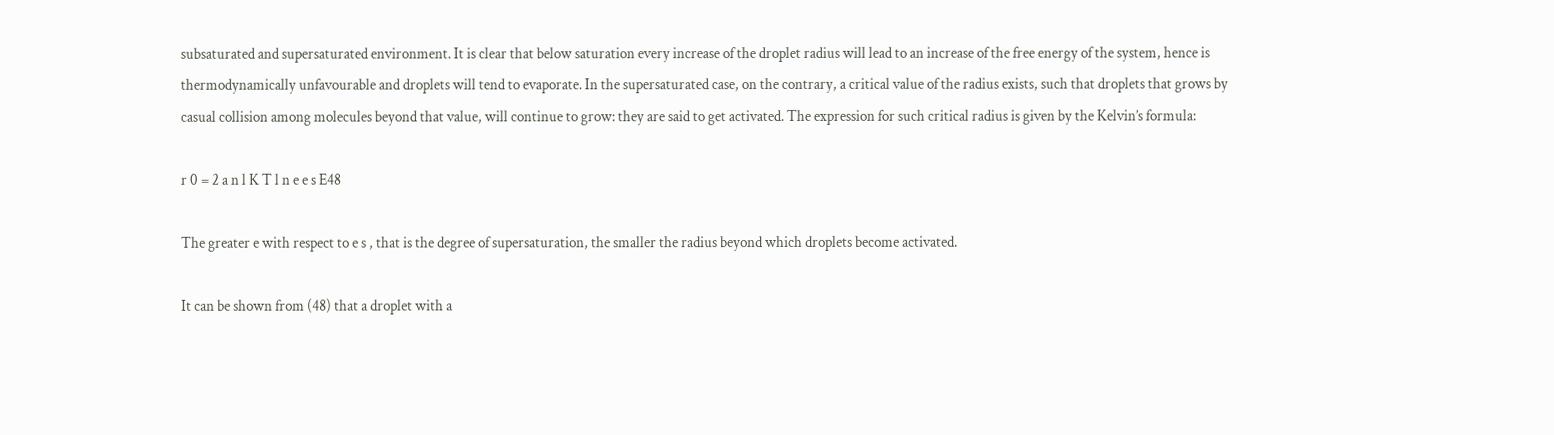subsaturated and supersaturated environment. It is clear that below saturation every increase of the droplet radius will lead to an increase of the free energy of the system, hence is thermodynamically unfavourable and droplets will tend to evaporate. In the supersaturated case, on the contrary, a critical value of the radius exists, such that droplets that grows by casual collision among molecules beyond that value, will continue to grow: they are said to get activated. The expression for such critical radius is given by the Kelvin’s formula:

r 0 = 2 a n l K T l n e e s E48

The greater e with respect to e s , that is the degree of supersaturation, the smaller the radius beyond which droplets become activated.

It can be shown from (48) that a droplet with a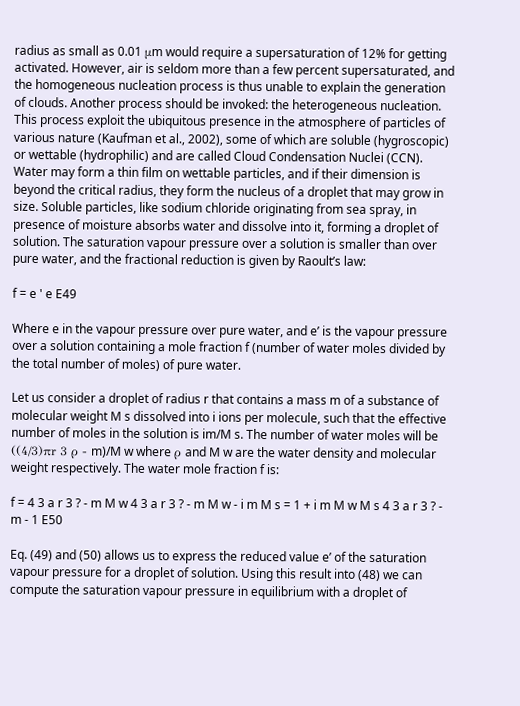radius as small as 0.01 μm would require a supersaturation of 12% for getting activated. However, air is seldom more than a few percent supersaturated, and the homogeneous nucleation process is thus unable to explain the generation of clouds. Another process should be invoked: the heterogeneous nucleation. This process exploit the ubiquitous presence in the atmosphere of particles of various nature (Kaufman et al., 2002), some of which are soluble (hygroscopic) or wettable (hydrophilic) and are called Cloud Condensation Nuclei (CCN). Water may form a thin film on wettable particles, and if their dimension is beyond the critical radius, they form the nucleus of a droplet that may grow in size. Soluble particles, like sodium chloride originating from sea spray, in presence of moisture absorbs water and dissolve into it, forming a droplet of solution. The saturation vapour pressure over a solution is smaller than over pure water, and the fractional reduction is given by Raoult’s law:

f = e ' e E49

Where e in the vapour pressure over pure water, and e’ is the vapour pressure over a solution containing a mole fraction f (number of water moles divided by the total number of moles) of pure water.

Let us consider a droplet of radius r that contains a mass m of a substance of molecular weight M s dissolved into i ions per molecule, such that the effective number of moles in the solution is im/M s. The number of water moles will be ((4/3)πr 3 ρ - m)/M w where ρ and M w are the water density and molecular weight respectively. The water mole fraction f is:

f = 4 3 a r 3 ? - m M w 4 3 a r 3 ? - m M w - i m M s = 1 + i m M w M s 4 3 a r 3 ? - m - 1 E50

Eq. (49) and (50) allows us to express the reduced value e’ of the saturation vapour pressure for a droplet of solution. Using this result into (48) we can compute the saturation vapour pressure in equilibrium with a droplet of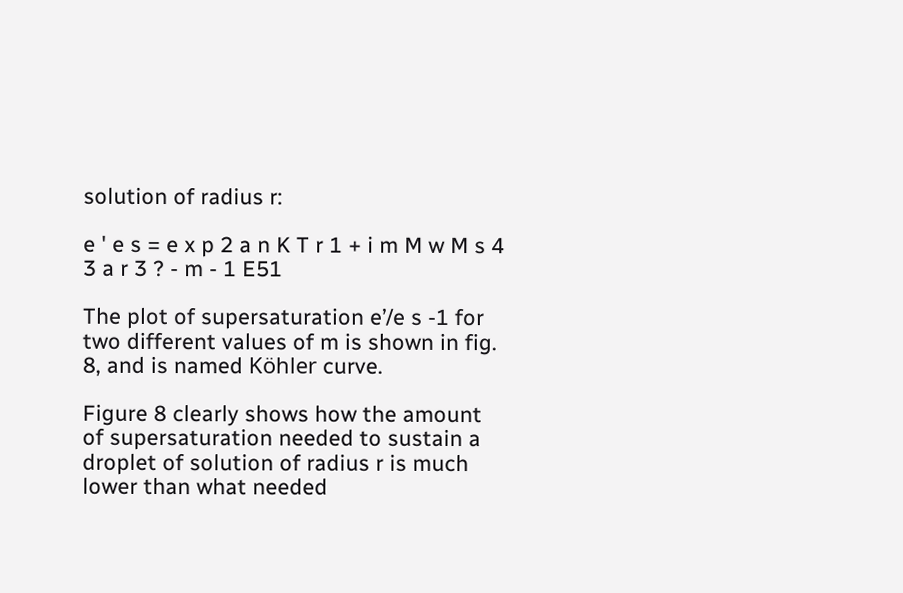solution of radius r:

e ' e s = e x p 2 a n K T r 1 + i m M w M s 4 3 a r 3 ? - m - 1 E51

The plot of supersaturation e’/e s -1 for two different values of m is shown in fig. 8, and is named Köhler curve.

Figure 8 clearly shows how the amount of supersaturation needed to sustain a droplet of solution of radius r is much lower than what needed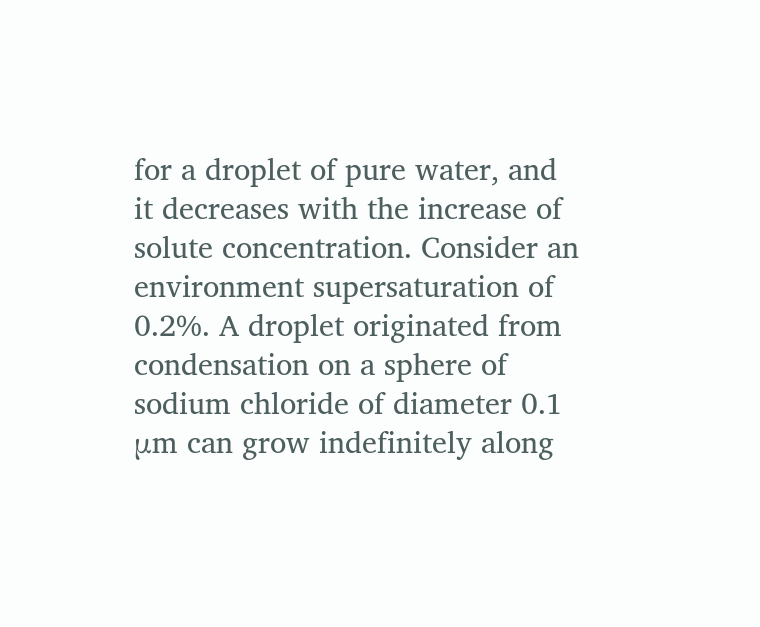for a droplet of pure water, and it decreases with the increase of solute concentration. Consider an environment supersaturation of 0.2%. A droplet originated from condensation on a sphere of sodium chloride of diameter 0.1 μm can grow indefinitely along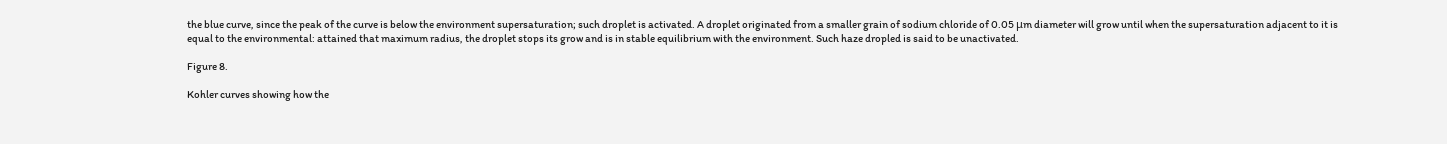the blue curve, since the peak of the curve is below the environment supersaturation; such droplet is activated. A droplet originated from a smaller grain of sodium chloride of 0.05 μm diameter will grow until when the supersaturation adjacent to it is equal to the environmental: attained that maximum radius, the droplet stops its grow and is in stable equilibrium with the environment. Such haze dropled is said to be unactivated.

Figure 8.

Kohler curves showing how the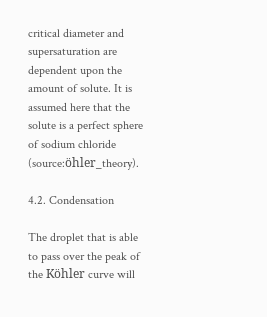critical diameter and supersaturation are dependent upon the amount of solute. It is assumed here that the solute is a perfect sphere of sodium chloride (source:öhler_theory).

4.2. Condensation

The droplet that is able to pass over the peak of the Köhler curve will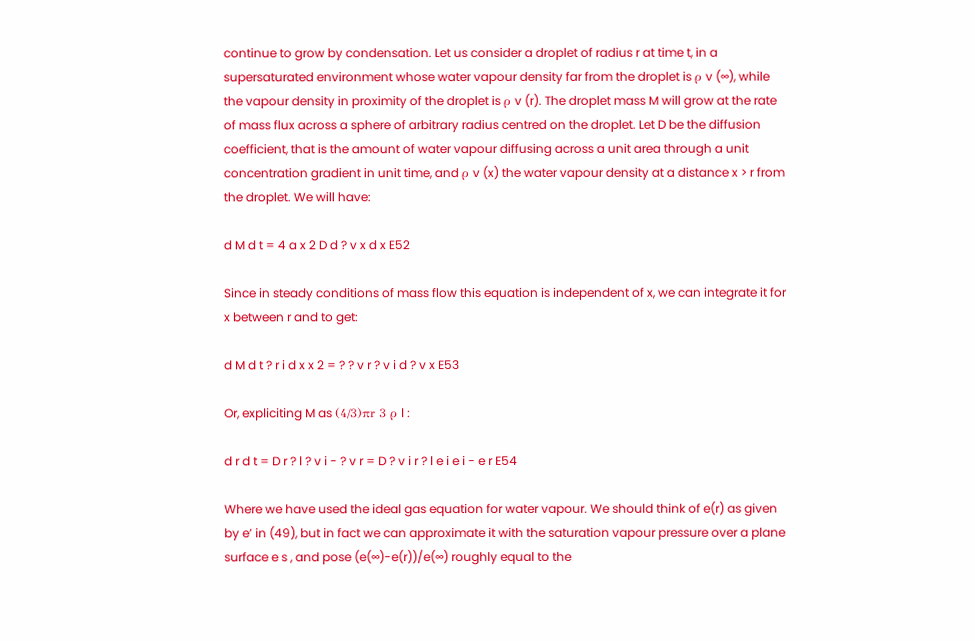continue to grow by condensation. Let us consider a droplet of radius r at time t, in a supersaturated environment whose water vapour density far from the droplet is ρ v (∞), while the vapour density in proximity of the droplet is ρ v (r). The droplet mass M will grow at the rate of mass flux across a sphere of arbitrary radius centred on the droplet. Let D be the diffusion coefficient, that is the amount of water vapour diffusing across a unit area through a unit concentration gradient in unit time, and ρ v (x) the water vapour density at a distance x > r from the droplet. We will have:

d M d t = 4 a x 2 D d ? v x d x E52

Since in steady conditions of mass flow this equation is independent of x, we can integrate it for x between r and to get:

d M d t ? r i d x x 2 = ? ? v r ? v i d ? v x E53

Or, expliciting M as (4/3)πr 3 ρ l :

d r d t = D r ? l ? v i - ? v r = D ? v i r ? l e i e i - e r E54

Where we have used the ideal gas equation for water vapour. We should think of e(r) as given by e’ in (49), but in fact we can approximate it with the saturation vapour pressure over a plane surface e s , and pose (e(∞)-e(r))/e(∞) roughly equal to the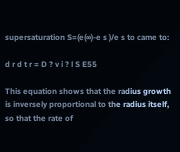supersaturation S=(e(∞)-e s )/e s to came to:

d r d t r = D ? v i ? l S E55

This equation shows that the radius growth is inversely proportional to the radius itself, so that the rate of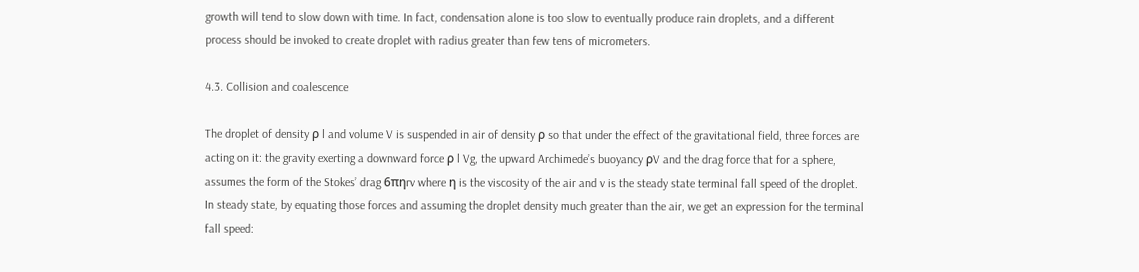growth will tend to slow down with time. In fact, condensation alone is too slow to eventually produce rain droplets, and a different process should be invoked to create droplet with radius greater than few tens of micrometers.

4.3. Collision and coalescence

The droplet of density ρ l and volume V is suspended in air of density ρ so that under the effect of the gravitational field, three forces are acting on it: the gravity exerting a downward force ρ l Vg, the upward Archimede’s buoyancy ρV and the drag force that for a sphere, assumes the form of the Stokes’ drag 6πηrv where η is the viscosity of the air and v is the steady state terminal fall speed of the droplet. In steady state, by equating those forces and assuming the droplet density much greater than the air, we get an expression for the terminal fall speed: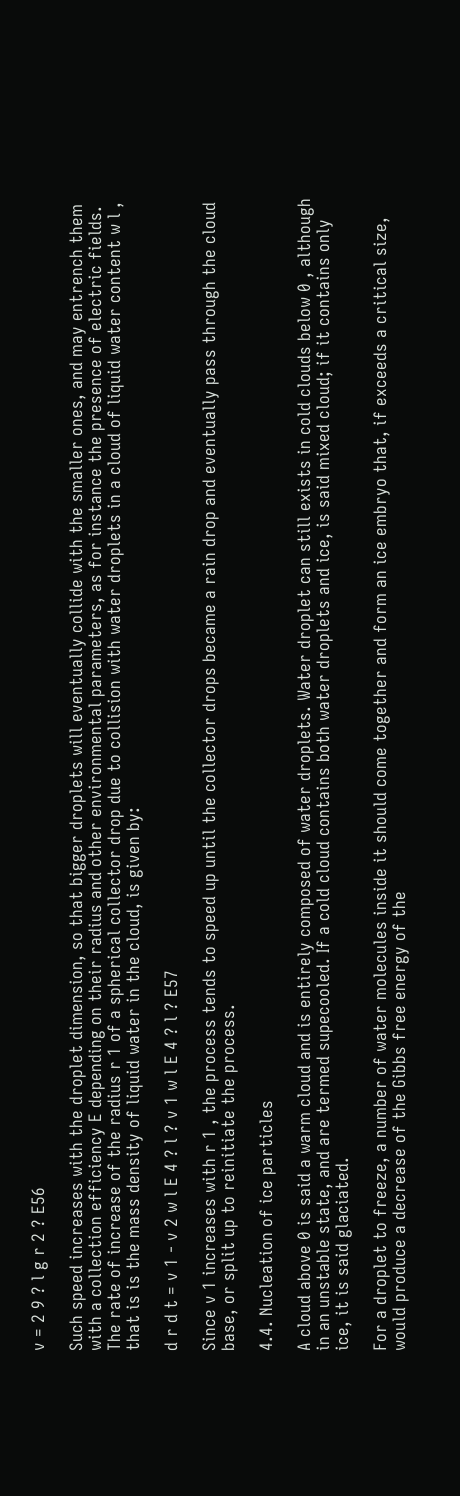v = 2 9 ? l g r 2 ? E56

Such speed increases with the droplet dimension, so that bigger droplets will eventually collide with the smaller ones, and may entrench them with a collection efficiency E depending on their radius and other environmental parameters, as for instance the presence of electric fields. The rate of increase of the radius r 1 of a spherical collector drop due to collision with water droplets in a cloud of liquid water content w l , that is is the mass density of liquid water in the cloud, is given by:

d r d t = v 1 - v 2 w l E 4 ? l ? v 1 w l E 4 ? l ? E57

Since v 1 increases with r 1 , the process tends to speed up until the collector drops became a rain drop and eventually pass through the cloud base, or split up to reinitiate the process.

4.4. Nucleation of ice particles

A cloud above 0 is said a warm cloud and is entirely composed of water droplets. Water droplet can still exists in cold clouds below 0 , although in an unstable state, and are termed supecooled. If a cold cloud contains both water droplets and ice, is said mixed cloud; if it contains only ice, it is said glaciated.

For a droplet to freeze, a number of water molecules inside it should come together and form an ice embryo that, if exceeds a critical size, would produce a decrease of the Gibbs free energy of the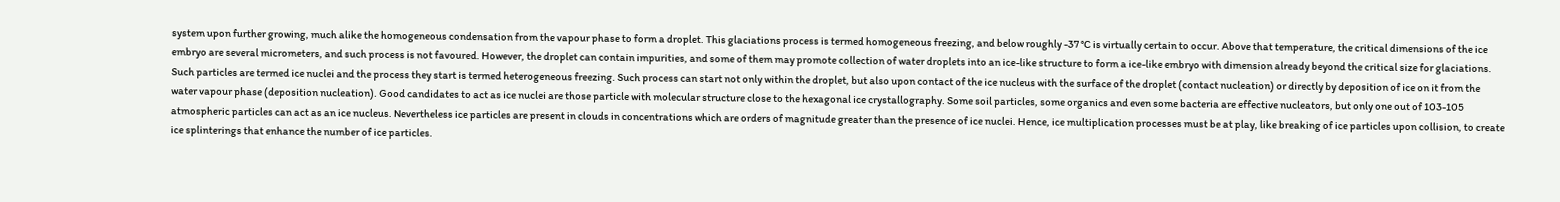system upon further growing, much alike the homogeneous condensation from the vapour phase to form a droplet. This glaciations process is termed homogeneous freezing, and below roughly -37 °C is virtually certain to occur. Above that temperature, the critical dimensions of the ice embryo are several micrometers, and such process is not favoured. However, the droplet can contain impurities, and some of them may promote collection of water droplets into an ice-like structure to form a ice-like embryo with dimension already beyond the critical size for glaciations. Such particles are termed ice nuclei and the process they start is termed heterogeneous freezing. Such process can start not only within the droplet, but also upon contact of the ice nucleus with the surface of the droplet (contact nucleation) or directly by deposition of ice on it from the water vapour phase (deposition nucleation). Good candidates to act as ice nuclei are those particle with molecular structure close to the hexagonal ice crystallography. Some soil particles, some organics and even some bacteria are effective nucleators, but only one out of 103-105 atmospheric particles can act as an ice nucleus. Nevertheless ice particles are present in clouds in concentrations which are orders of magnitude greater than the presence of ice nuclei. Hence, ice multiplication processes must be at play, like breaking of ice particles upon collision, to create ice splinterings that enhance the number of ice particles.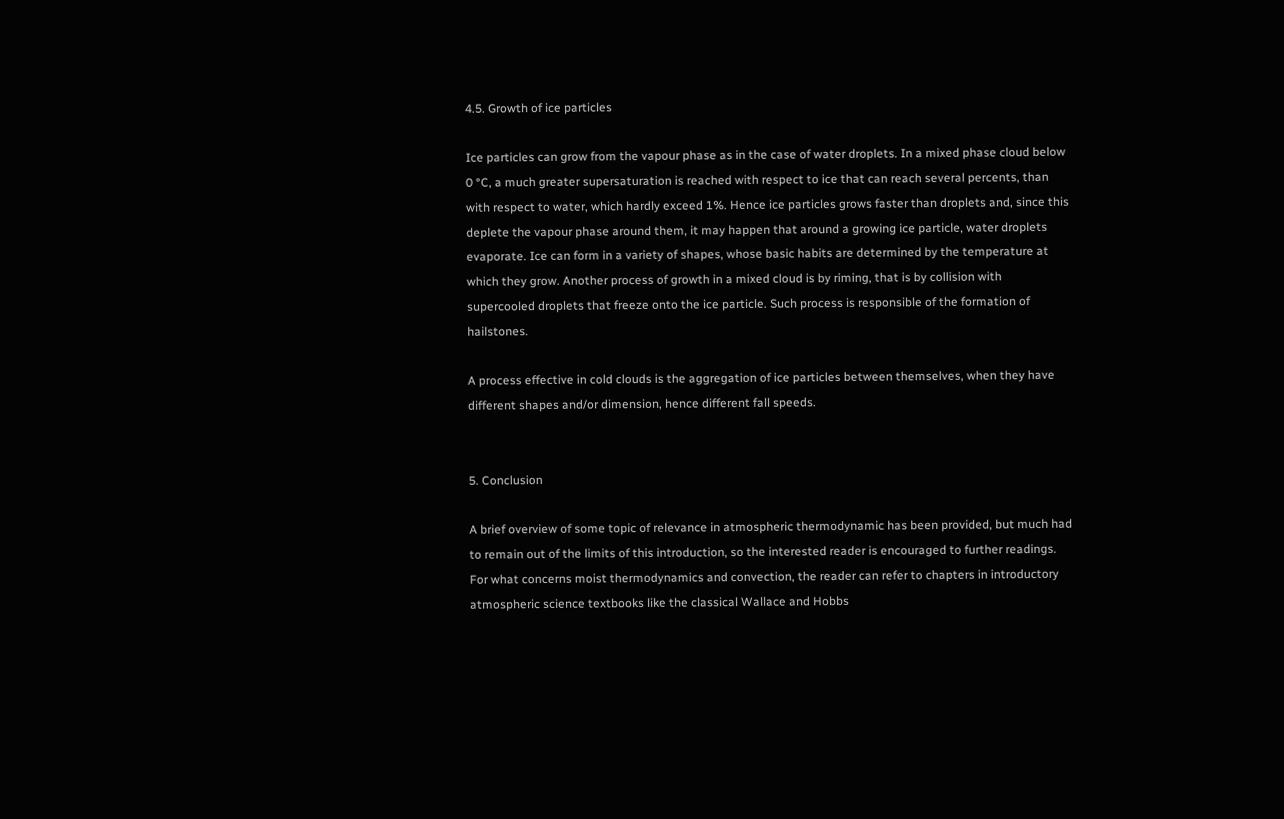4.5. Growth of ice particles

Ice particles can grow from the vapour phase as in the case of water droplets. In a mixed phase cloud below 0 °C, a much greater supersaturation is reached with respect to ice that can reach several percents, than with respect to water, which hardly exceed 1%. Hence ice particles grows faster than droplets and, since this deplete the vapour phase around them, it may happen that around a growing ice particle, water droplets evaporate. Ice can form in a variety of shapes, whose basic habits are determined by the temperature at which they grow. Another process of growth in a mixed cloud is by riming, that is by collision with supercooled droplets that freeze onto the ice particle. Such process is responsible of the formation of hailstones.

A process effective in cold clouds is the aggregation of ice particles between themselves, when they have different shapes and/or dimension, hence different fall speeds.


5. Conclusion

A brief overview of some topic of relevance in atmospheric thermodynamic has been provided, but much had to remain out of the limits of this introduction, so the interested reader is encouraged to further readings. For what concerns moist thermodynamics and convection, the reader can refer to chapters in introductory atmospheric science textbooks like the classical Wallace and Hobbs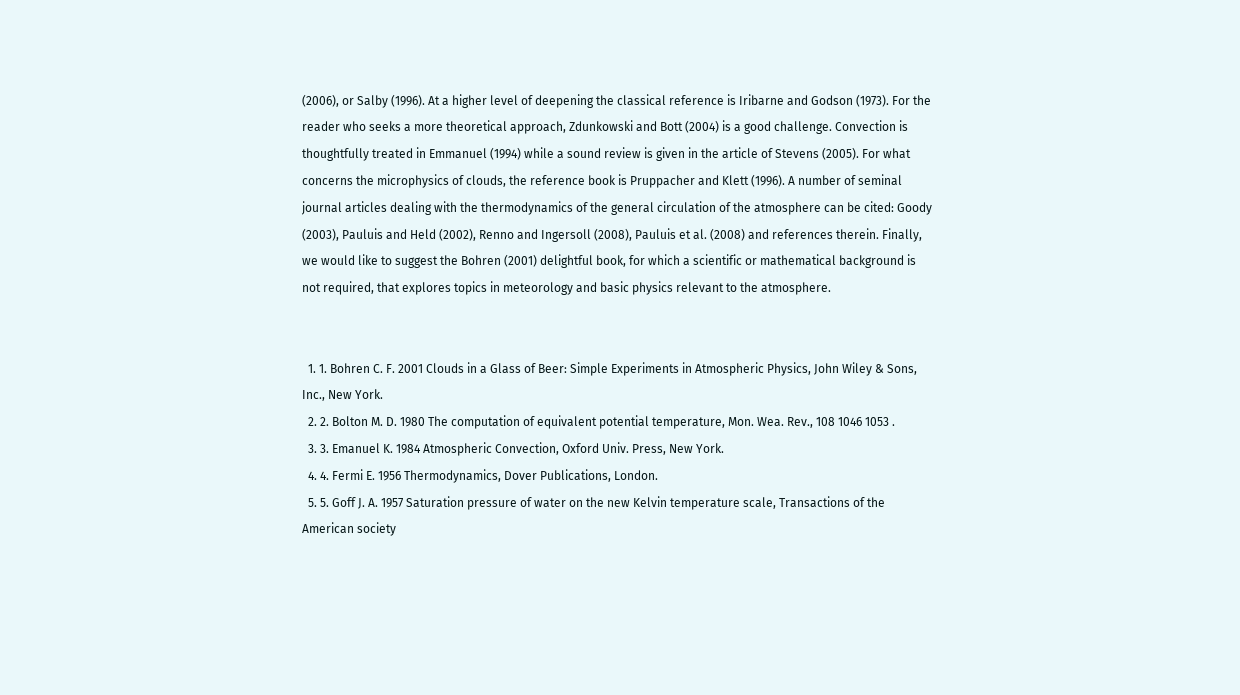(2006), or Salby (1996). At a higher level of deepening the classical reference is Iribarne and Godson (1973). For the reader who seeks a more theoretical approach, Zdunkowski and Bott (2004) is a good challenge. Convection is thoughtfully treated in Emmanuel (1994) while a sound review is given in the article of Stevens (2005). For what concerns the microphysics of clouds, the reference book is Pruppacher and Klett (1996). A number of seminal journal articles dealing with the thermodynamics of the general circulation of the atmosphere can be cited: Goody (2003), Pauluis and Held (2002), Renno and Ingersoll (2008), Pauluis et al. (2008) and references therein. Finally, we would like to suggest the Bohren (2001) delightful book, for which a scientific or mathematical background is not required, that explores topics in meteorology and basic physics relevant to the atmosphere.


  1. 1. Bohren C. F. 2001 Clouds in a Glass of Beer: Simple Experiments in Atmospheric Physics, John Wiley & Sons, Inc., New York.
  2. 2. Bolton M. D. 1980 The computation of equivalent potential temperature, Mon. Wea. Rev., 108 1046 1053 .
  3. 3. Emanuel K. 1984 Atmospheric Convection, Oxford Univ. Press, New York.
  4. 4. Fermi E. 1956 Thermodynamics, Dover Publications, London.
  5. 5. Goff J. A. 1957 Saturation pressure of water on the new Kelvin temperature scale, Transactions of the American society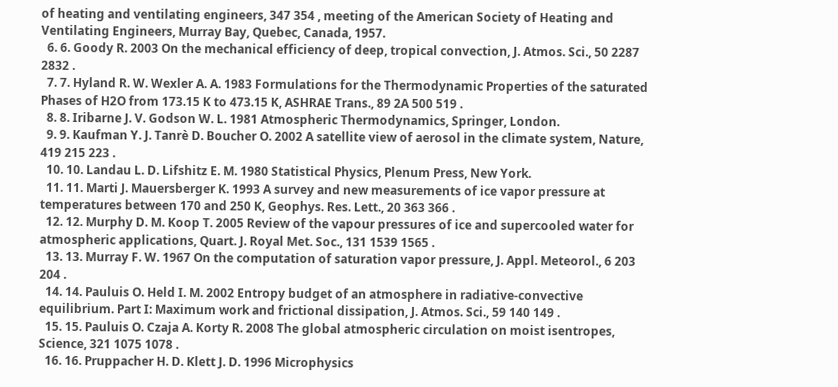of heating and ventilating engineers, 347 354 , meeting of the American Society of Heating and Ventilating Engineers, Murray Bay, Quebec, Canada, 1957.
  6. 6. Goody R. 2003 On the mechanical efficiency of deep, tropical convection, J. Atmos. Sci., 50 2287 2832 .
  7. 7. Hyland R. W. Wexler A. A. 1983 Formulations for the Thermodynamic Properties of the saturated Phases of H2O from 173.15 K to 473.15 K, ASHRAE Trans., 89 2A 500 519 .
  8. 8. Iribarne J. V. Godson W. L. 1981 Atmospheric Thermodynamics, Springer, London.
  9. 9. Kaufman Y. J. Tanrè D. Boucher O. 2002 A satellite view of aerosol in the climate system, Nature, 419 215 223 .
  10. 10. Landau L. D. Lifshitz E. M. 1980 Statistical Physics, Plenum Press, New York.
  11. 11. Marti J. Mauersberger K. 1993 A survey and new measurements of ice vapor pressure at temperatures between 170 and 250 K, Geophys. Res. Lett., 20 363 366 .
  12. 12. Murphy D. M. Koop T. 2005 Review of the vapour pressures of ice and supercooled water for atmospheric applications, Quart. J. Royal Met. Soc., 131 1539 1565 .
  13. 13. Murray F. W. 1967 On the computation of saturation vapor pressure, J. Appl. Meteorol., 6 203 204 .
  14. 14. Pauluis O. Held I. M. 2002 Entropy budget of an atmosphere in radiative-convective equilibrium. Part I: Maximum work and frictional dissipation, J. Atmos. Sci., 59 140 149 .
  15. 15. Pauluis O. Czaja A. Korty R. 2008 The global atmospheric circulation on moist isentropes, Science, 321 1075 1078 .
  16. 16. Pruppacher H. D. Klett J. D. 1996 Microphysics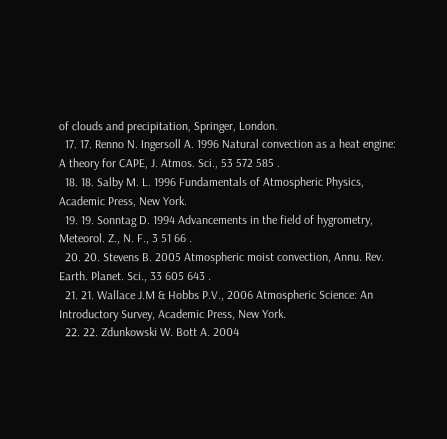of clouds and precipitation, Springer, London.
  17. 17. Renno N. Ingersoll A. 1996 Natural convection as a heat engine: A theory for CAPE, J. Atmos. Sci., 53 572 585 .
  18. 18. Salby M. L. 1996 Fundamentals of Atmospheric Physics, Academic Press, New York.
  19. 19. Sonntag D. 1994 Advancements in the field of hygrometry, Meteorol. Z., N. F., 3 51 66 .
  20. 20. Stevens B. 2005 Atmospheric moist convection, Annu. Rev. Earth. Planet. Sci., 33 605 643 .
  21. 21. Wallace J.M & Hobbs P.V., 2006 Atmospheric Science: An Introductory Survey, Academic Press, New York.
  22. 22. Zdunkowski W. Bott A. 2004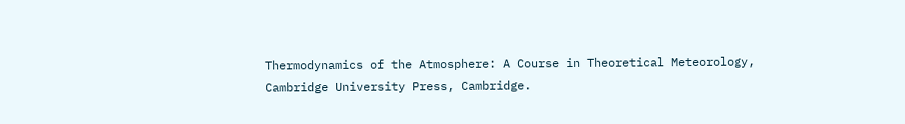Thermodynamics of the Atmosphere: A Course in Theoretical Meteorology, Cambridge University Press, Cambridge.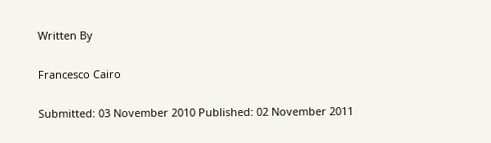Written By

Francesco Cairo

Submitted: 03 November 2010 Published: 02 November 2011